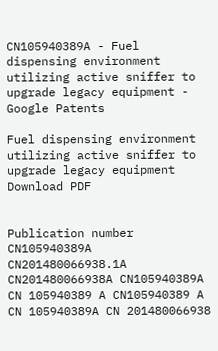CN105940389A - Fuel dispensing environment utilizing active sniffer to upgrade legacy equipment - Google Patents

Fuel dispensing environment utilizing active sniffer to upgrade legacy equipment Download PDF


Publication number
CN105940389A CN201480066938.1A CN201480066938A CN105940389A CN 105940389 A CN105940389 A CN 105940389A CN 201480066938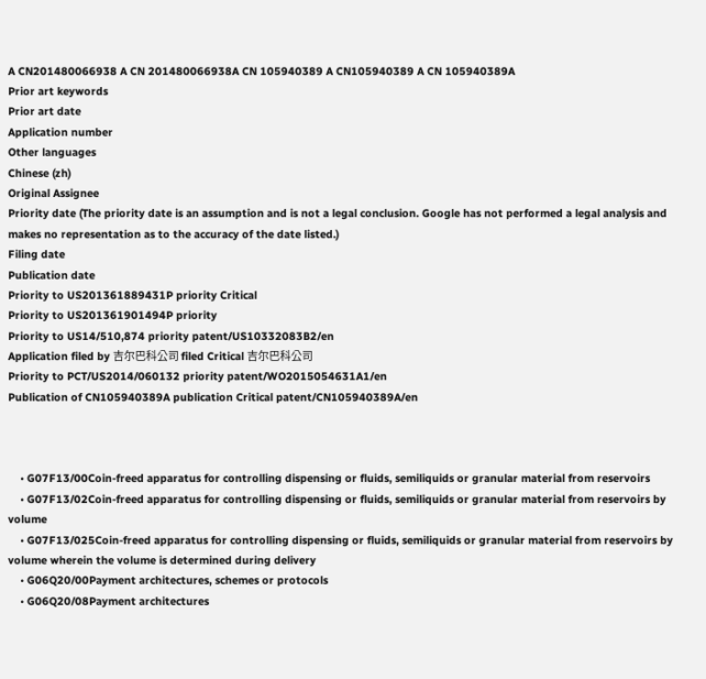A CN201480066938 A CN 201480066938A CN 105940389 A CN105940389 A CN 105940389A
Prior art keywords
Prior art date
Application number
Other languages
Chinese (zh)
Original Assignee
Priority date (The priority date is an assumption and is not a legal conclusion. Google has not performed a legal analysis and makes no representation as to the accuracy of the date listed.)
Filing date
Publication date
Priority to US201361889431P priority Critical
Priority to US201361901494P priority
Priority to US14/510,874 priority patent/US10332083B2/en
Application filed by 吉尔巴科公司 filed Critical 吉尔巴科公司
Priority to PCT/US2014/060132 priority patent/WO2015054631A1/en
Publication of CN105940389A publication Critical patent/CN105940389A/en



    • G07F13/00Coin-freed apparatus for controlling dispensing or fluids, semiliquids or granular material from reservoirs
    • G07F13/02Coin-freed apparatus for controlling dispensing or fluids, semiliquids or granular material from reservoirs by volume
    • G07F13/025Coin-freed apparatus for controlling dispensing or fluids, semiliquids or granular material from reservoirs by volume wherein the volume is determined during delivery
    • G06Q20/00Payment architectures, schemes or protocols
    • G06Q20/08Payment architectures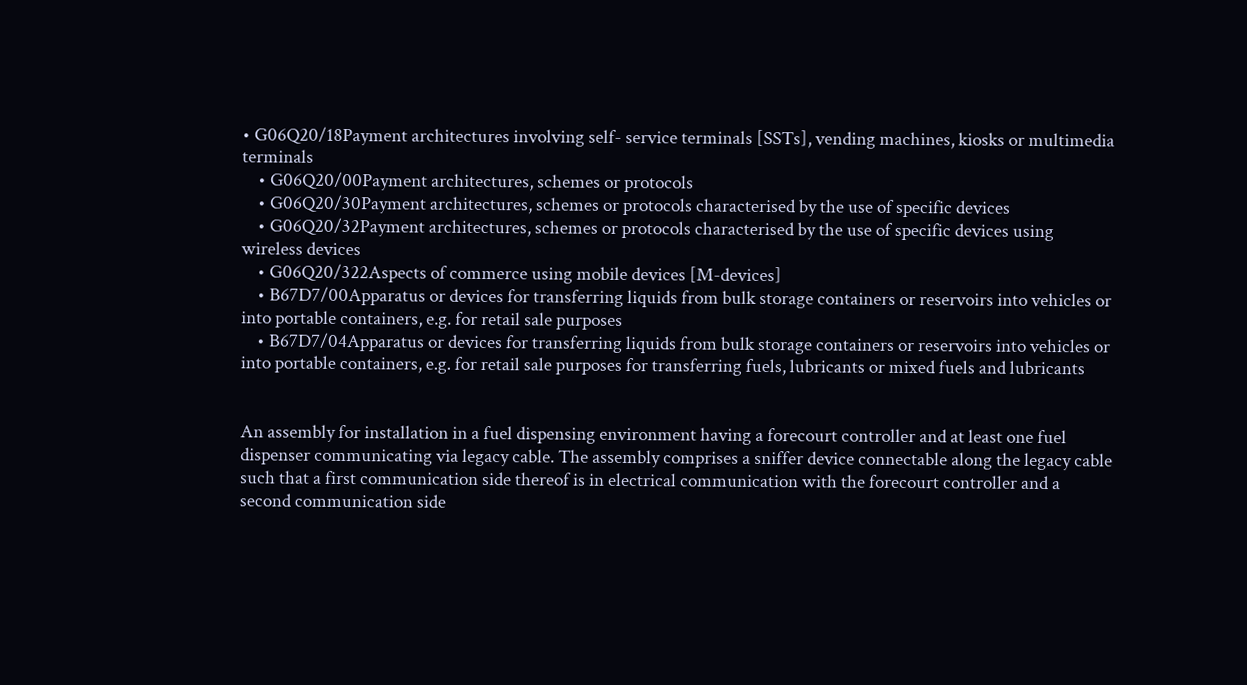• G06Q20/18Payment architectures involving self- service terminals [SSTs], vending machines, kiosks or multimedia terminals
    • G06Q20/00Payment architectures, schemes or protocols
    • G06Q20/30Payment architectures, schemes or protocols characterised by the use of specific devices
    • G06Q20/32Payment architectures, schemes or protocols characterised by the use of specific devices using wireless devices
    • G06Q20/322Aspects of commerce using mobile devices [M-devices]
    • B67D7/00Apparatus or devices for transferring liquids from bulk storage containers or reservoirs into vehicles or into portable containers, e.g. for retail sale purposes
    • B67D7/04Apparatus or devices for transferring liquids from bulk storage containers or reservoirs into vehicles or into portable containers, e.g. for retail sale purposes for transferring fuels, lubricants or mixed fuels and lubricants


An assembly for installation in a fuel dispensing environment having a forecourt controller and at least one fuel dispenser communicating via legacy cable. The assembly comprises a sniffer device connectable along the legacy cable such that a first communication side thereof is in electrical communication with the forecourt controller and a second communication side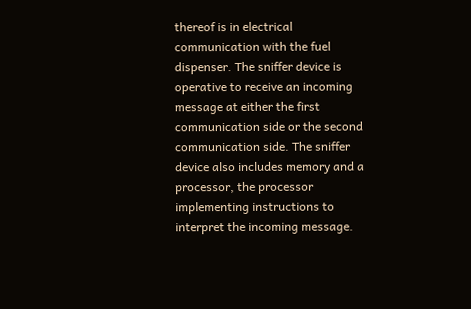thereof is in electrical communication with the fuel dispenser. The sniffer device is operative to receive an incoming message at either the first communication side or the second communication side. The sniffer device also includes memory and a processor, the processor implementing instructions to interpret the incoming message.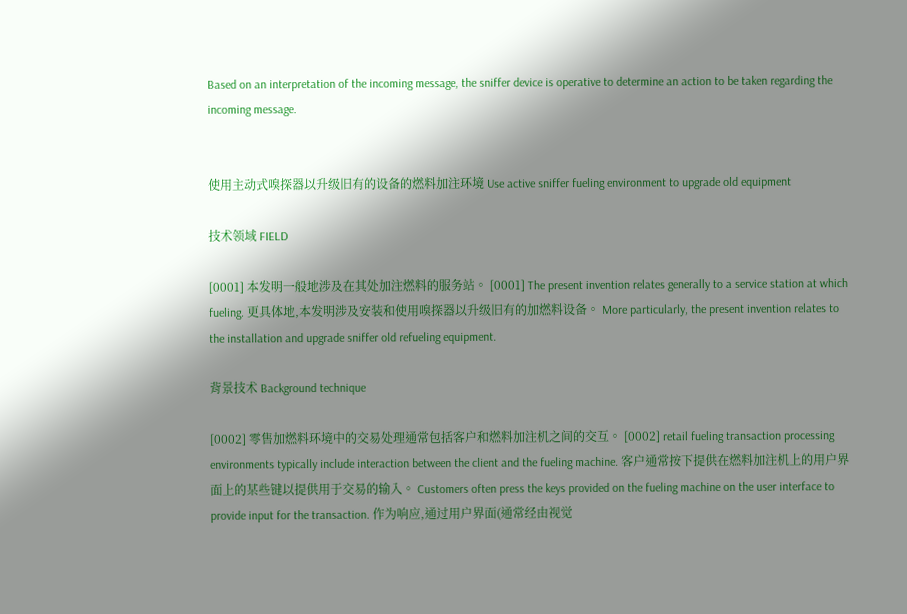Based on an interpretation of the incoming message, the sniffer device is operative to determine an action to be taken regarding the incoming message.


使用主动式嗅探器以升级旧有的设备的燃料加注环境 Use active sniffer fueling environment to upgrade old equipment

技术领域 FIELD

[0001] 本发明一般地涉及在其处加注燃料的服务站。 [0001] The present invention relates generally to a service station at which fueling. 更具体地,本发明涉及安装和使用嗅探器以升级旧有的加燃料设备。 More particularly, the present invention relates to the installation and upgrade sniffer old refueling equipment.

背景技术 Background technique

[0002] 零售加燃料环境中的交易处理通常包括客户和燃料加注机之间的交互。 [0002] retail fueling transaction processing environments typically include interaction between the client and the fueling machine. 客户通常按下提供在燃料加注机上的用户界面上的某些键以提供用于交易的输入。 Customers often press the keys provided on the fueling machine on the user interface to provide input for the transaction. 作为响应,通过用户界面(通常经由视觉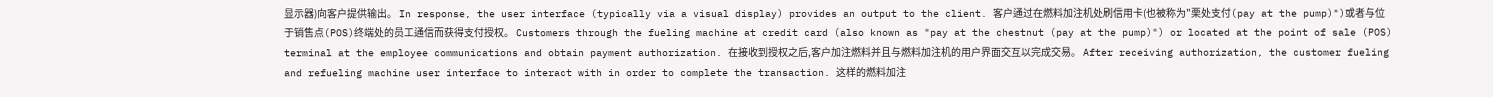显示器)向客户提供输出。 In response, the user interface (typically via a visual display) provides an output to the client. 客户通过在燃料加注机处刷信用卡(也被称为"栗处支付(pay at the pump)")或者与位于销售点(POS)终端处的员工通信而获得支付授权。 Customers through the fueling machine at credit card (also known as "pay at the chestnut (pay at the pump)") or located at the point of sale (POS) terminal at the employee communications and obtain payment authorization. 在接收到授权之后,客户加注燃料并且与燃料加注机的用户界面交互以完成交易。 After receiving authorization, the customer fueling and refueling machine user interface to interact with in order to complete the transaction. 这样的燃料加注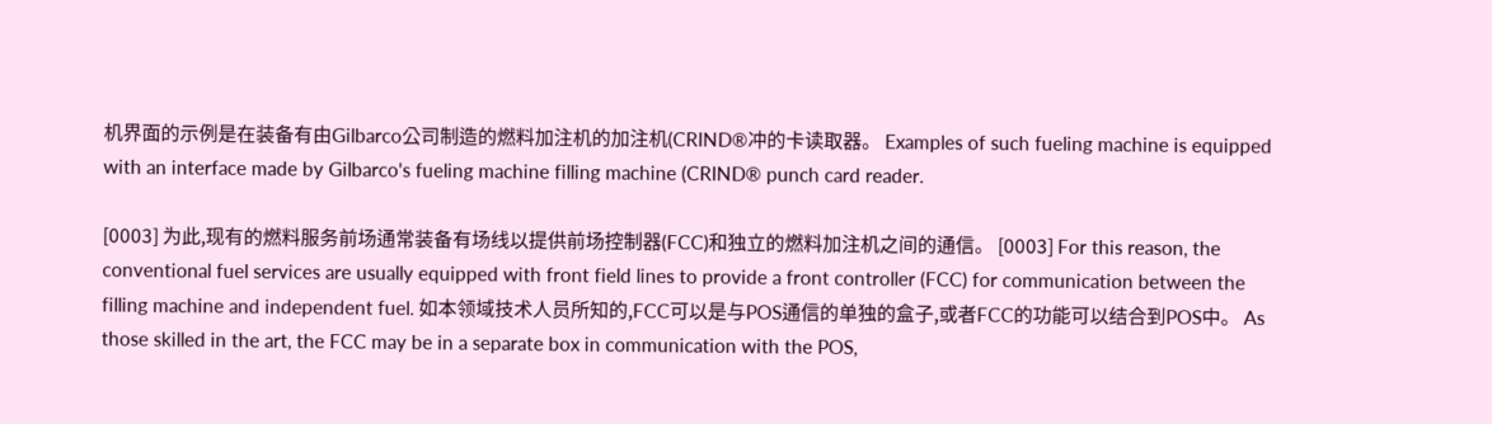机界面的示例是在装备有由Gilbarco公司制造的燃料加注机的加注机(CRIND®冲的卡读取器。 Examples of such fueling machine is equipped with an interface made by Gilbarco's fueling machine filling machine (CRIND® punch card reader.

[0003] 为此,现有的燃料服务前场通常装备有场线以提供前场控制器(FCC)和独立的燃料加注机之间的通信。 [0003] For this reason, the conventional fuel services are usually equipped with front field lines to provide a front controller (FCC) for communication between the filling machine and independent fuel. 如本领域技术人员所知的,FCC可以是与POS通信的单独的盒子,或者FCC的功能可以结合到POS中。 As those skilled in the art, the FCC may be in a separate box in communication with the POS,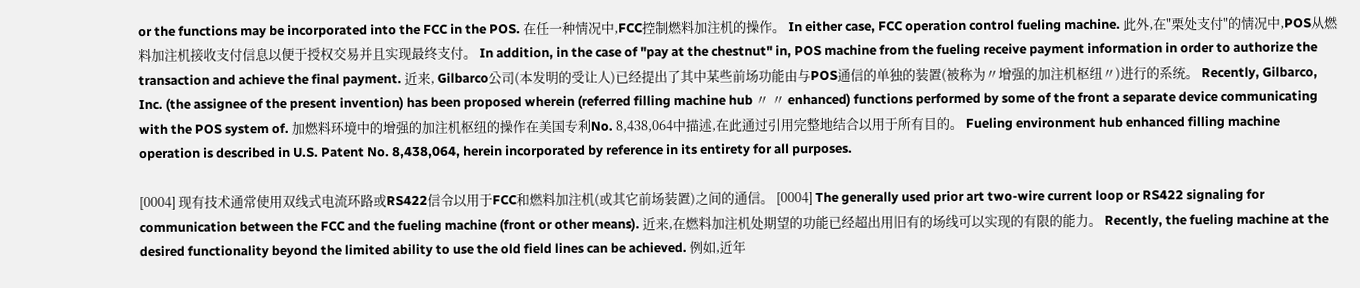or the functions may be incorporated into the FCC in the POS. 在任一种情况中,FCC控制燃料加注机的操作。 In either case, FCC operation control fueling machine. 此外,在"栗处支付"的情况中,POS从燃料加注机接收支付信息以便于授权交易并且实现最终支付。 In addition, in the case of "pay at the chestnut" in, POS machine from the fueling receive payment information in order to authorize the transaction and achieve the final payment. 近来, Gilbarco公司(本发明的受让人)已经提出了其中某些前场功能由与POS通信的单独的装置(被称为〃增强的加注机枢纽〃)进行的系统。 Recently, Gilbarco, Inc. (the assignee of the present invention) has been proposed wherein (referred filling machine hub 〃 〃 enhanced) functions performed by some of the front a separate device communicating with the POS system of. 加燃料环境中的增强的加注机枢纽的操作在美国专利No. 8,438,064中描述,在此通过引用完整地结合以用于所有目的。 Fueling environment hub enhanced filling machine operation is described in U.S. Patent No. 8,438,064, herein incorporated by reference in its entirety for all purposes.

[0004] 现有技术通常使用双线式电流环路或RS422信令以用于FCC和燃料加注机(或其它前场装置)之间的通信。 [0004] The generally used prior art two-wire current loop or RS422 signaling for communication between the FCC and the fueling machine (front or other means). 近来,在燃料加注机处期望的功能已经超出用旧有的场线可以实现的有限的能力。 Recently, the fueling machine at the desired functionality beyond the limited ability to use the old field lines can be achieved. 例如,近年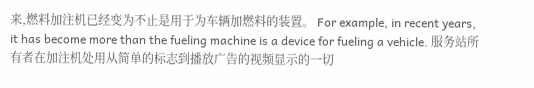来,燃料加注机已经变为不止是用于为车辆加燃料的装置。 For example, in recent years, it has become more than the fueling machine is a device for fueling a vehicle. 服务站所有者在加注机处用从简单的标志到播放广告的视频显示的一切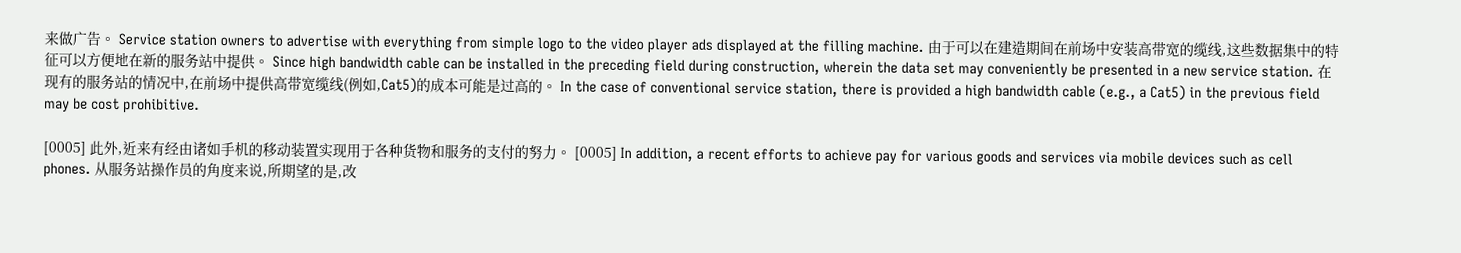来做广告。 Service station owners to advertise with everything from simple logo to the video player ads displayed at the filling machine. 由于可以在建造期间在前场中安装高带宽的缆线,这些数据集中的特征可以方便地在新的服务站中提供。 Since high bandwidth cable can be installed in the preceding field during construction, wherein the data set may conveniently be presented in a new service station. 在现有的服务站的情况中,在前场中提供高带宽缆线(例如,Cat5)的成本可能是过高的。 In the case of conventional service station, there is provided a high bandwidth cable (e.g., a Cat5) in the previous field may be cost prohibitive.

[0005] 此外,近来有经由诸如手机的移动装置实现用于各种货物和服务的支付的努力。 [0005] In addition, a recent efforts to achieve pay for various goods and services via mobile devices such as cell phones. 从服务站操作员的角度来说,所期望的是,改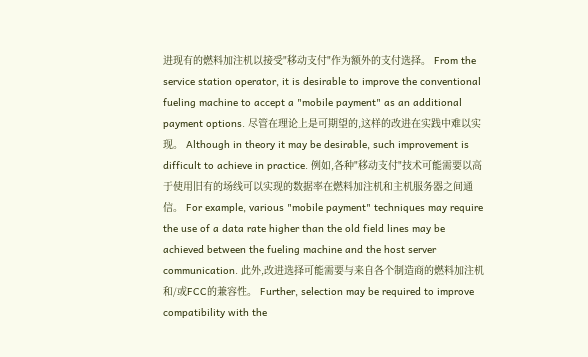进现有的燃料加注机以接受"移动支付"作为额外的支付选择。 From the service station operator, it is desirable to improve the conventional fueling machine to accept a "mobile payment" as an additional payment options. 尽管在理论上是可期望的,这样的改进在实践中难以实现。 Although in theory it may be desirable, such improvement is difficult to achieve in practice. 例如,各种"移动支付"技术可能需要以高于使用旧有的场线可以实现的数据率在燃料加注机和主机服务器之间通信。 For example, various "mobile payment" techniques may require the use of a data rate higher than the old field lines may be achieved between the fueling machine and the host server communication. 此外,改进选择可能需要与来自各个制造商的燃料加注机和/或FCC的兼容性。 Further, selection may be required to improve compatibility with the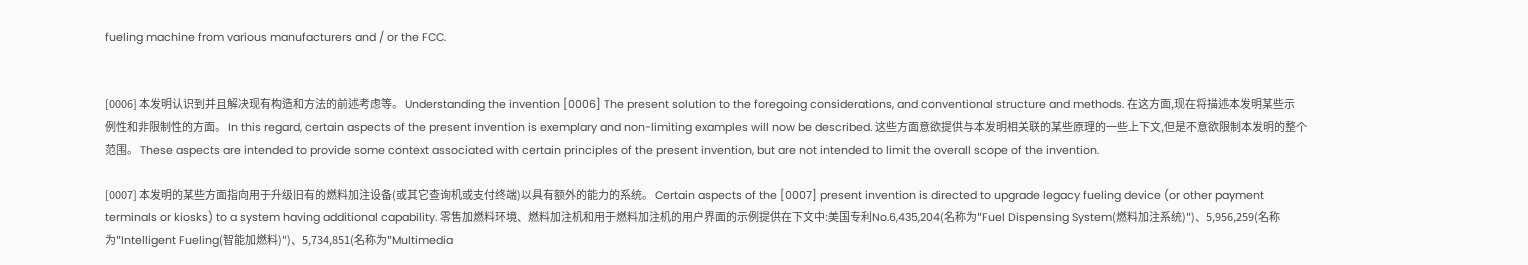fueling machine from various manufacturers and / or the FCC.


[0006] 本发明认识到并且解决现有构造和方法的前述考虑等。 Understanding the invention [0006] The present solution to the foregoing considerations, and conventional structure and methods. 在这方面,现在将描述本发明某些示例性和非限制性的方面。 In this regard, certain aspects of the present invention is exemplary and non-limiting examples will now be described. 这些方面意欲提供与本发明相关联的某些原理的一些上下文,但是不意欲限制本发明的整个范围。 These aspects are intended to provide some context associated with certain principles of the present invention, but are not intended to limit the overall scope of the invention.

[0007] 本发明的某些方面指向用于升级旧有的燃料加注设备(或其它查询机或支付终端)以具有额外的能力的系统。 Certain aspects of the [0007] present invention is directed to upgrade legacy fueling device (or other payment terminals or kiosks) to a system having additional capability. 零售加燃料环境、燃料加注机和用于燃料加注机的用户界面的示例提供在下文中:美国专利No.6,435,204(名称为"Fuel Dispensing System(燃料加注系统)")、5,956,259(名称为"Intelligent Fueling(智能加燃料)")、5,734,851(名称为"Multimedia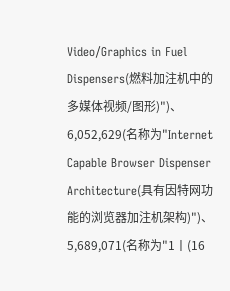Video/Graphics in Fuel Dispensers(燃料加注机中的多媒体视频/图形)")、6,052,629(名称为"Internet Capable Browser Dispenser Architecture(具有因特网功能的浏览器加注机架构)")、5,689,071(名称为"1丨(16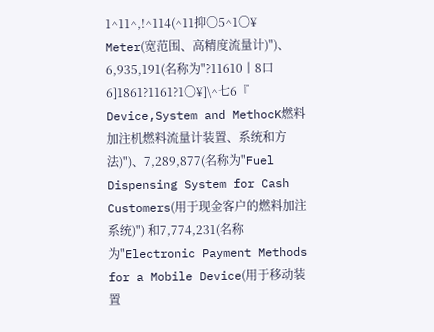1^11^,!^114(^11抑〇5^1〇¥ Meter(宽范围、高精度流量计)")、6,935,191(名称为"?11610丨8口6]1861?1161?1〇¥]\^七6『 Device,System and MethocK燃料加注机燃料流量计装置、系统和方法)")、7,289,877(名称为"Fuel Dispensing System for Cash Customers(用于现金客户的燃料加注系统)") 和7,774,231(名称为"Electronic Payment Methods for a Mobile Device(用于移动装置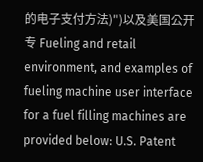的电子支付方法)")以及美国公开专 Fueling and retail environment, and examples of fueling machine user interface for a fuel filling machines are provided below: U.S. Patent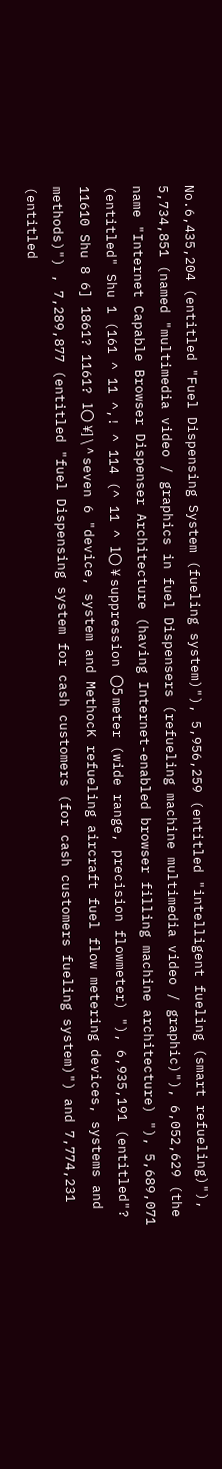No.6,435,204 (entitled "Fuel Dispensing System (fueling system)"), 5,956,259 (entitled "intelligent fueling (smart refueling)"), 5,734,851 (named "multimedia video / graphics in fuel Dispensers (refueling machine multimedia video / graphic)"), 6,052,629 (the name "Internet Capable Browser Dispenser Architecture (having Internet-enabled browser filling machine architecture) "), 5,689,071 (entitled" Shu 1 (161 ^ 11 ^,! ^ 114 (^ 11 ^ 1〇 ¥ suppression 〇5 meter (wide range, precision flowmeter) "), 6,935,191 (entitled"? 11610 Shu 8 6] 1861? 1161? 1〇 ¥] \ ^ seven 6 "device, system and MethocK refueling aircraft fuel flow metering devices, systems and methods)") , 7,289,877 (entitled "fuel Dispensing system for cash customers (for cash customers fueling system)") and 7,774,231 (entitled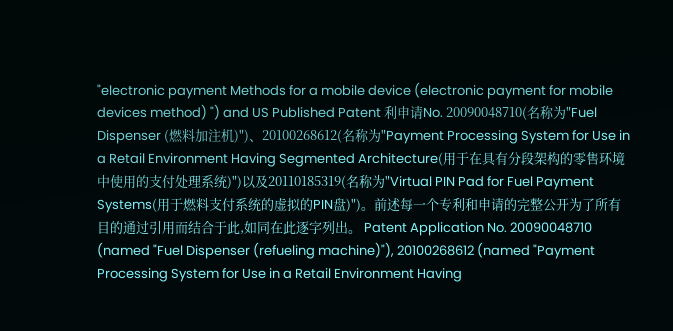"electronic payment Methods for a mobile device (electronic payment for mobile devices method) ") and US Published Patent 利申请No. 20090048710(名称为"Fuel Dispenser (燃料加注机)")、20100268612(名称为"Payment Processing System for Use in a Retail Environment Having Segmented Architecture(用于在具有分段架构的零售环境中使用的支付处理系统)")以及20110185319(名称为"Virtual PIN Pad for Fuel Payment Systems(用于燃料支付系统的虚拟的PIN盘)")。前述每一个专利和申请的完整公开为了所有目的通过引用而结合于此,如同在此逐字列出。 Patent Application No. 20090048710 (named "Fuel Dispenser (refueling machine)"), 20100268612 (named "Payment Processing System for Use in a Retail Environment Having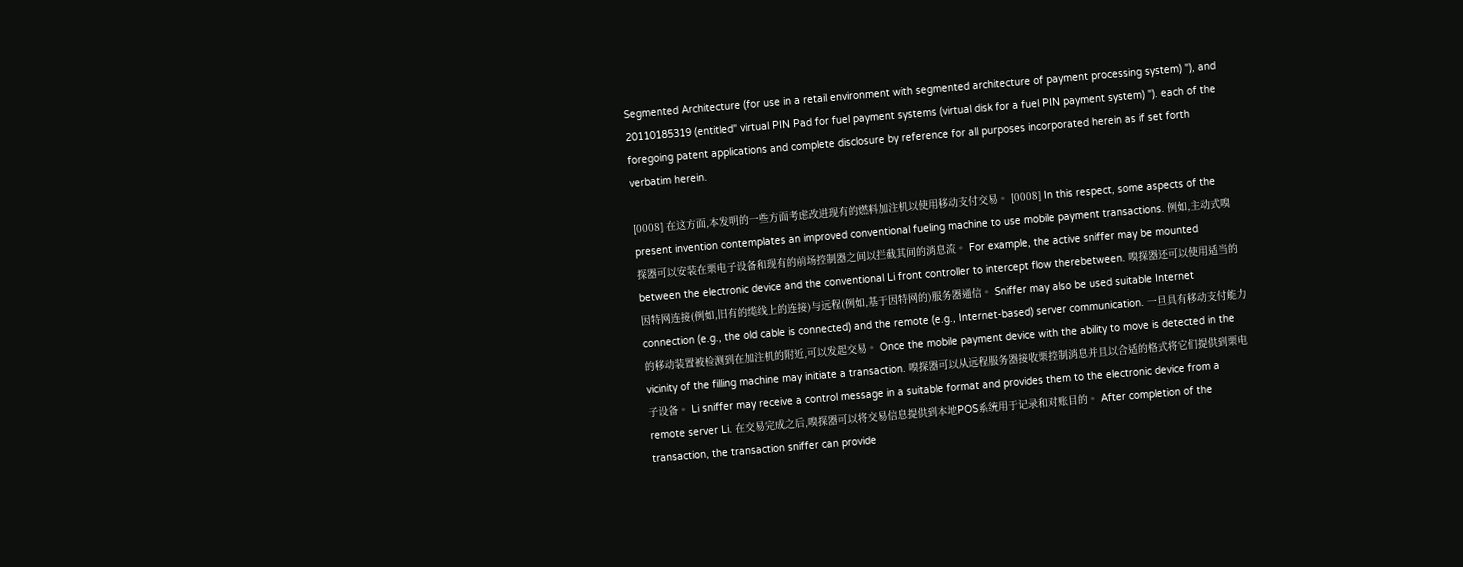Segmented Architecture (for use in a retail environment with segmented architecture of payment processing system) "), and 20110185319 (entitled" virtual PIN Pad for fuel payment systems (virtual disk for a fuel PIN payment system) "). each of the foregoing patent applications and complete disclosure by reference for all purposes incorporated herein as if set forth verbatim herein.

[0008] 在这方面,本发明的一些方面考虑改进现有的燃料加注机以使用移动支付交易。 [0008] In this respect, some aspects of the present invention contemplates an improved conventional fueling machine to use mobile payment transactions. 例如,主动式嗅探器可以安装在栗电子设备和现有的前场控制器之间以拦截其间的消息流。 For example, the active sniffer may be mounted between the electronic device and the conventional Li front controller to intercept flow therebetween. 嗅探器还可以使用适当的因特网连接(例如,旧有的缆线上的连接)与远程(例如,基于因特网的)服务器通信。 Sniffer may also be used suitable Internet connection (e.g., the old cable is connected) and the remote (e.g., Internet-based) server communication. 一旦具有移动支付能力的移动装置被检测到在加注机的附近,可以发起交易。 Once the mobile payment device with the ability to move is detected in the vicinity of the filling machine may initiate a transaction. 嗅探器可以从远程服务器接收栗控制消息并且以合适的格式将它们提供到栗电子设备。 Li sniffer may receive a control message in a suitable format and provides them to the electronic device from a remote server Li. 在交易完成之后,嗅探器可以将交易信息提供到本地POS系统用于记录和对账目的。 After completion of the transaction, the transaction sniffer can provide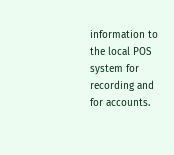information to the local POS system for recording and for accounts.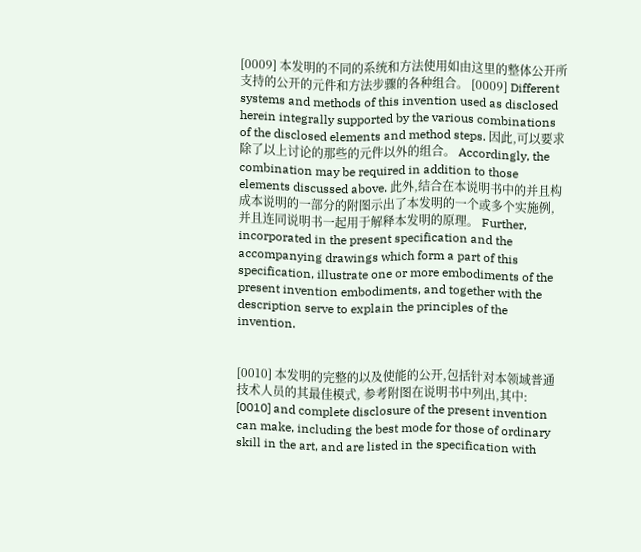[0009] 本发明的不同的系统和方法使用如由这里的整体公开所支持的公开的元件和方法步骤的各种组合。 [0009] Different systems and methods of this invention used as disclosed herein integrally supported by the various combinations of the disclosed elements and method steps. 因此,可以要求除了以上讨论的那些的元件以外的组合。 Accordingly, the combination may be required in addition to those elements discussed above. 此外,结合在本说明书中的并且构成本说明的一部分的附图示出了本发明的一个或多个实施例,并且连同说明书一起用于解释本发明的原理。 Further, incorporated in the present specification and the accompanying drawings which form a part of this specification, illustrate one or more embodiments of the present invention embodiments, and together with the description serve to explain the principles of the invention.


[0010] 本发明的完整的以及使能的公开,包括针对本领域普通技术人员的其最佳模式, 参考附图在说明书中列出,其中: [0010] and complete disclosure of the present invention can make, including the best mode for those of ordinary skill in the art, and are listed in the specification with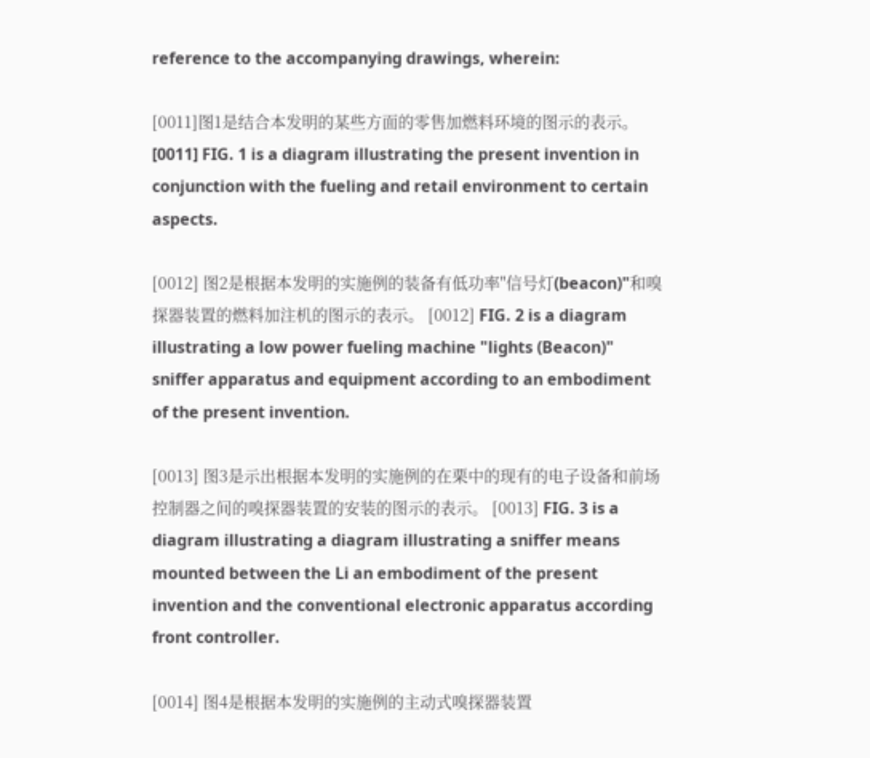reference to the accompanying drawings, wherein:

[0011]图1是结合本发明的某些方面的零售加燃料环境的图示的表示。 [0011] FIG. 1 is a diagram illustrating the present invention in conjunction with the fueling and retail environment to certain aspects.

[0012] 图2是根据本发明的实施例的装备有低功率"信号灯(beacon)"和嗅探器装置的燃料加注机的图示的表示。 [0012] FIG. 2 is a diagram illustrating a low power fueling machine "lights (Beacon)" sniffer apparatus and equipment according to an embodiment of the present invention.

[0013] 图3是示出根据本发明的实施例的在栗中的现有的电子设备和前场控制器之间的嗅探器装置的安装的图示的表示。 [0013] FIG. 3 is a diagram illustrating a diagram illustrating a sniffer means mounted between the Li an embodiment of the present invention and the conventional electronic apparatus according front controller.

[0014] 图4是根据本发明的实施例的主动式嗅探器装置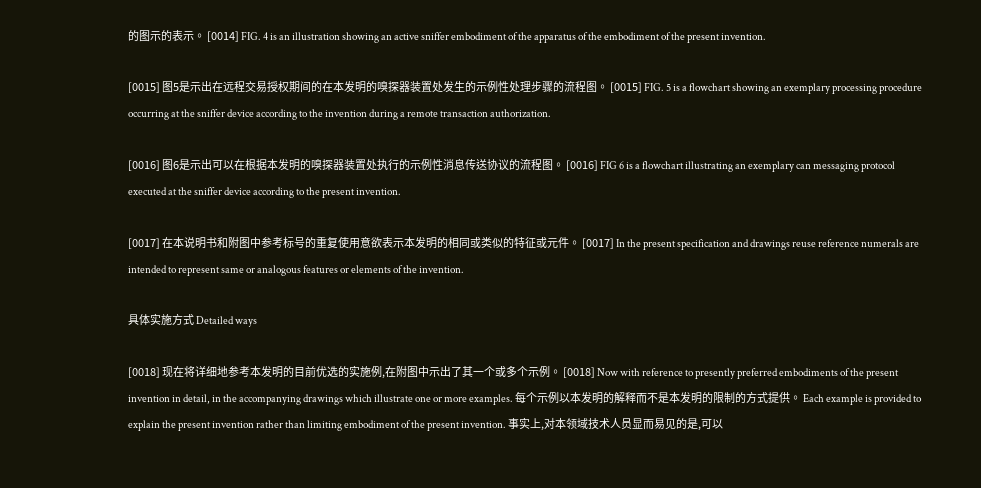的图示的表示。 [0014] FIG. 4 is an illustration showing an active sniffer embodiment of the apparatus of the embodiment of the present invention.

[0015] 图5是示出在远程交易授权期间的在本发明的嗅探器装置处发生的示例性处理步骤的流程图。 [0015] FIG. 5 is a flowchart showing an exemplary processing procedure occurring at the sniffer device according to the invention during a remote transaction authorization.

[0016] 图6是示出可以在根据本发明的嗅探器装置处执行的示例性消息传送协议的流程图。 [0016] FIG 6 is a flowchart illustrating an exemplary can messaging protocol executed at the sniffer device according to the present invention.

[0017] 在本说明书和附图中参考标号的重复使用意欲表示本发明的相同或类似的特征或元件。 [0017] In the present specification and drawings reuse reference numerals are intended to represent same or analogous features or elements of the invention.

具体实施方式 Detailed ways

[0018] 现在将详细地参考本发明的目前优选的实施例,在附图中示出了其一个或多个示例。 [0018] Now with reference to presently preferred embodiments of the present invention in detail, in the accompanying drawings which illustrate one or more examples. 每个示例以本发明的解释而不是本发明的限制的方式提供。 Each example is provided to explain the present invention rather than limiting embodiment of the present invention. 事实上,对本领域技术人员显而易见的是,可以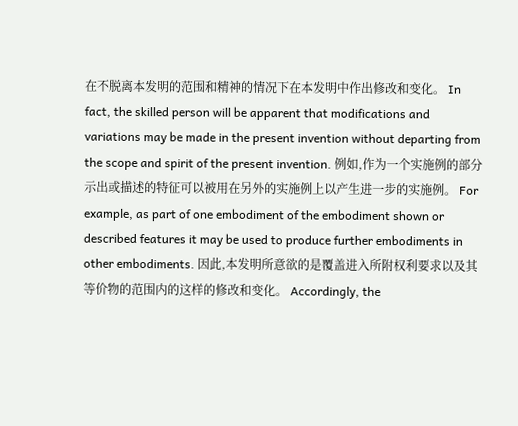在不脱离本发明的范围和精神的情况下在本发明中作出修改和变化。 In fact, the skilled person will be apparent that modifications and variations may be made in the present invention without departing from the scope and spirit of the present invention. 例如,作为一个实施例的部分示出或描述的特征可以被用在另外的实施例上以产生进一步的实施例。 For example, as part of one embodiment of the embodiment shown or described features it may be used to produce further embodiments in other embodiments. 因此,本发明所意欲的是覆盖进入所附权利要求以及其等价物的范围内的这样的修改和变化。 Accordingly, the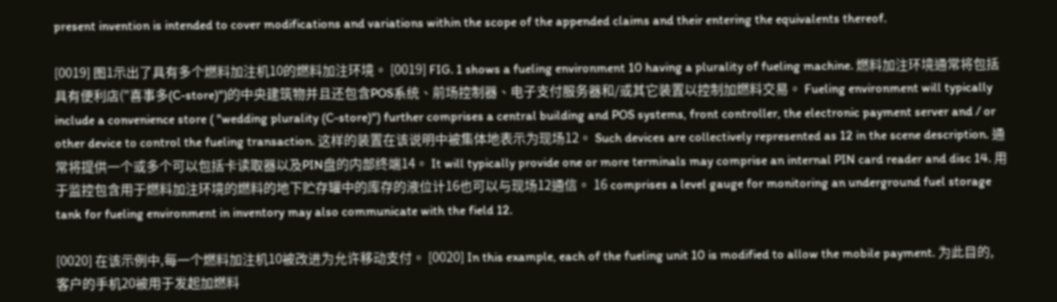present invention is intended to cover modifications and variations within the scope of the appended claims and their entering the equivalents thereof.

[0019] 图1示出了具有多个燃料加注机10的燃料加注环境。 [0019] FIG. 1 shows a fueling environment 10 having a plurality of fueling machine. 燃料加注环境通常将包括具有便利店("喜事多(C-store)")的中央建筑物并且还包含POS系统、前场控制器、电子支付服务器和/或其它装置以控制加燃料交易。 Fueling environment will typically include a convenience store ( "wedding plurality (C-store)") further comprises a central building and POS systems, front controller, the electronic payment server and / or other device to control the fueling transaction. 这样的装置在该说明中被集体地表示为现场12。 Such devices are collectively represented as 12 in the scene description. 通常将提供一个或多个可以包括卡读取器以及PIN盘的内部终端14。 It will typically provide one or more terminals may comprise an internal PIN card reader and disc 14. 用于监控包含用于燃料加注环境的燃料的地下贮存罐中的库存的液位计16也可以与现场12通信。 16 comprises a level gauge for monitoring an underground fuel storage tank for fueling environment in inventory may also communicate with the field 12.

[0020] 在该示例中,每一个燃料加注机10被改进为允许移动支付。 [0020] In this example, each of the fueling unit 10 is modified to allow the mobile payment. 为此目的,客户的手机20被用于发起加燃料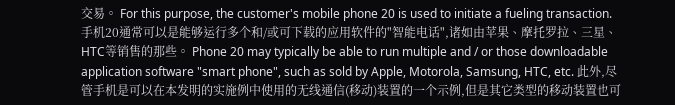交易。 For this purpose, the customer's mobile phone 20 is used to initiate a fueling transaction. 手机20通常可以是能够运行多个和/或可下载的应用软件的"智能电话",诸如由苹果、摩托罗拉、三星、HTC等销售的那些。 Phone 20 may typically be able to run multiple and / or those downloadable application software "smart phone", such as sold by Apple, Motorola, Samsung, HTC, etc. 此外,尽管手机是可以在本发明的实施例中使用的无线通信(移动)装置的一个示例,但是其它类型的移动装置也可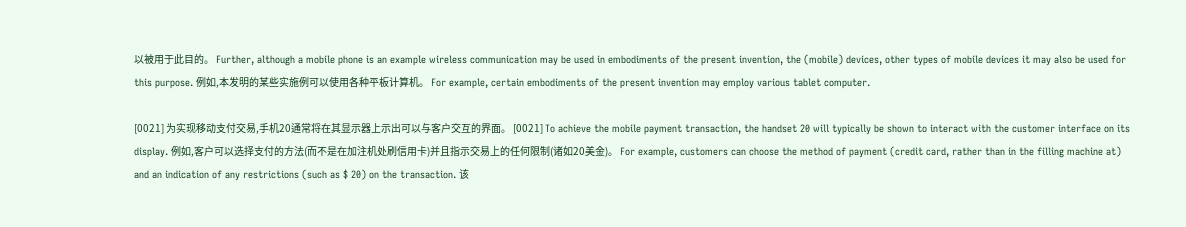以被用于此目的。 Further, although a mobile phone is an example wireless communication may be used in embodiments of the present invention, the (mobile) devices, other types of mobile devices it may also be used for this purpose. 例如,本发明的某些实施例可以使用各种平板计算机。 For example, certain embodiments of the present invention may employ various tablet computer.

[0021] 为实现移动支付交易,手机20通常将在其显示器上示出可以与客户交互的界面。 [0021] To achieve the mobile payment transaction, the handset 20 will typically be shown to interact with the customer interface on its display. 例如,客户可以选择支付的方法(而不是在加注机处刷信用卡)并且指示交易上的任何限制(诸如20美金)。 For example, customers can choose the method of payment (credit card, rather than in the filling machine at) and an indication of any restrictions (such as $ 20) on the transaction. 该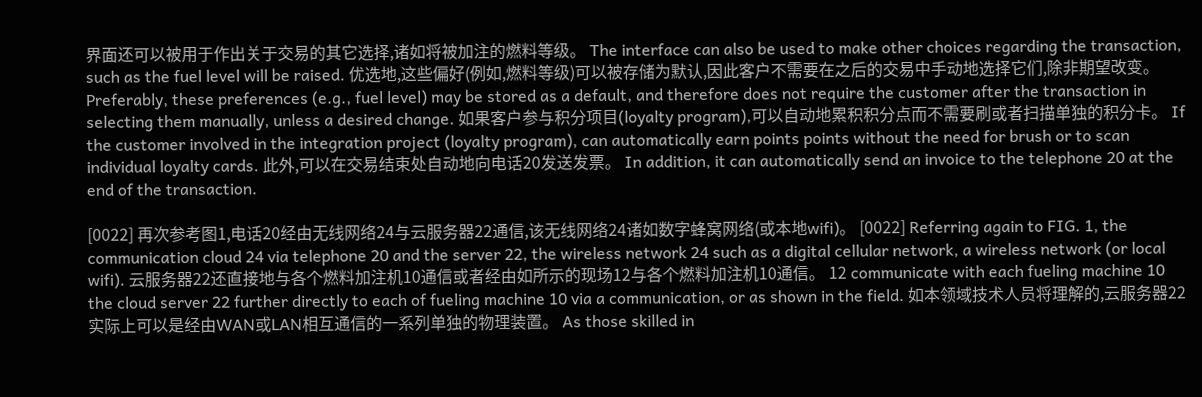界面还可以被用于作出关于交易的其它选择,诸如将被加注的燃料等级。 The interface can also be used to make other choices regarding the transaction, such as the fuel level will be raised. 优选地,这些偏好(例如,燃料等级)可以被存储为默认,因此客户不需要在之后的交易中手动地选择它们,除非期望改变。 Preferably, these preferences (e.g., fuel level) may be stored as a default, and therefore does not require the customer after the transaction in selecting them manually, unless a desired change. 如果客户参与积分项目(loyalty program),可以自动地累积积分点而不需要刷或者扫描单独的积分卡。 If the customer involved in the integration project (loyalty program), can automatically earn points points without the need for brush or to scan individual loyalty cards. 此外,可以在交易结束处自动地向电话20发送发票。 In addition, it can automatically send an invoice to the telephone 20 at the end of the transaction.

[0022] 再次参考图1,电话20经由无线网络24与云服务器22通信,该无线网络24诸如数字蜂窝网络(或本地wifi)。 [0022] Referring again to FIG. 1, the communication cloud 24 via telephone 20 and the server 22, the wireless network 24 such as a digital cellular network, a wireless network (or local wifi). 云服务器22还直接地与各个燃料加注机10通信或者经由如所示的现场12与各个燃料加注机10通信。 12 communicate with each fueling machine 10 the cloud server 22 further directly to each of fueling machine 10 via a communication, or as shown in the field. 如本领域技术人员将理解的,云服务器22实际上可以是经由WAN或LAN相互通信的一系列单独的物理装置。 As those skilled in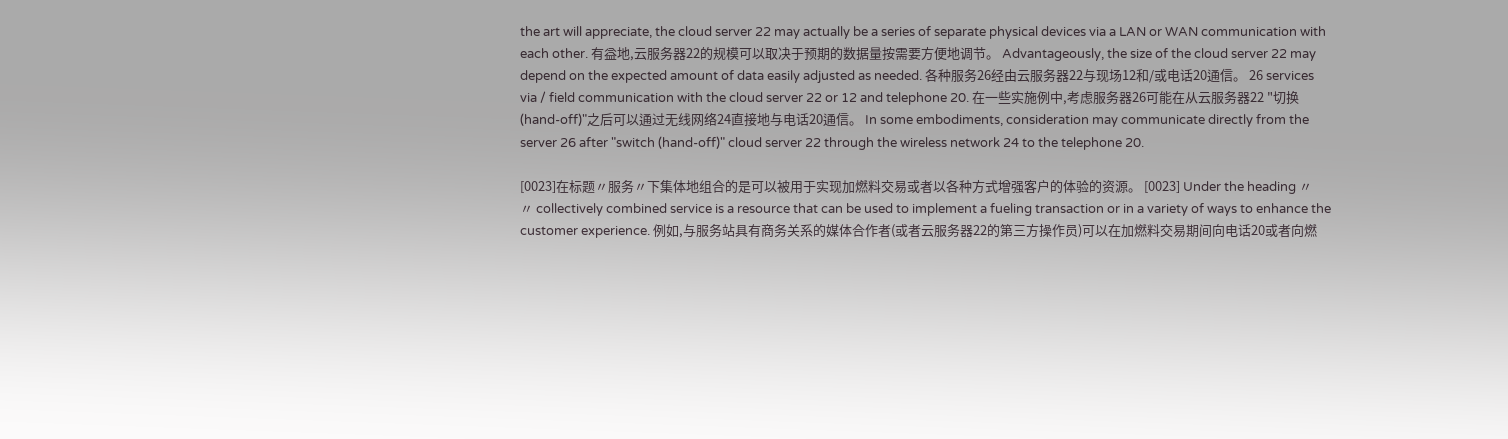the art will appreciate, the cloud server 22 may actually be a series of separate physical devices via a LAN or WAN communication with each other. 有益地,云服务器22的规模可以取决于预期的数据量按需要方便地调节。 Advantageously, the size of the cloud server 22 may depend on the expected amount of data easily adjusted as needed. 各种服务26经由云服务器22与现场12和/或电话20通信。 26 services via / field communication with the cloud server 22 or 12 and telephone 20. 在一些实施例中,考虑服务器26可能在从云服务器22 "切换(hand-off)"之后可以通过无线网络24直接地与电话20通信。 In some embodiments, consideration may communicate directly from the server 26 after "switch (hand-off)" cloud server 22 through the wireless network 24 to the telephone 20.

[0023]在标题〃服务〃下集体地组合的是可以被用于实现加燃料交易或者以各种方式增强客户的体验的资源。 [0023] Under the heading 〃 〃 collectively combined service is a resource that can be used to implement a fueling transaction or in a variety of ways to enhance the customer experience. 例如,与服务站具有商务关系的媒体合作者(或者云服务器22的第三方操作员)可以在加燃料交易期间向电话20或者向燃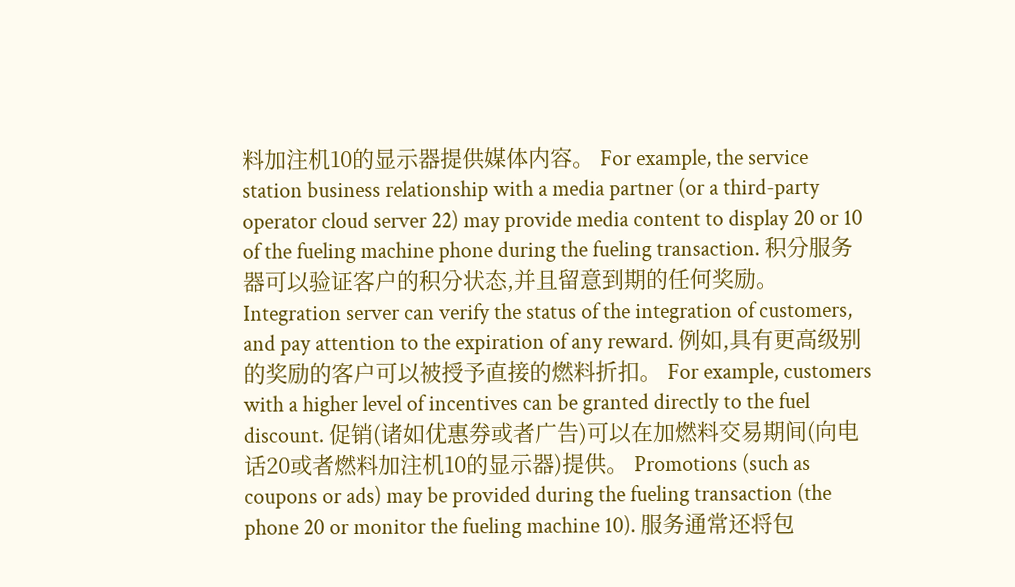料加注机10的显示器提供媒体内容。 For example, the service station business relationship with a media partner (or a third-party operator cloud server 22) may provide media content to display 20 or 10 of the fueling machine phone during the fueling transaction. 积分服务器可以验证客户的积分状态,并且留意到期的任何奖励。 Integration server can verify the status of the integration of customers, and pay attention to the expiration of any reward. 例如,具有更高级别的奖励的客户可以被授予直接的燃料折扣。 For example, customers with a higher level of incentives can be granted directly to the fuel discount. 促销(诸如优惠券或者广告)可以在加燃料交易期间(向电话20或者燃料加注机10的显示器)提供。 Promotions (such as coupons or ads) may be provided during the fueling transaction (the phone 20 or monitor the fueling machine 10). 服务通常还将包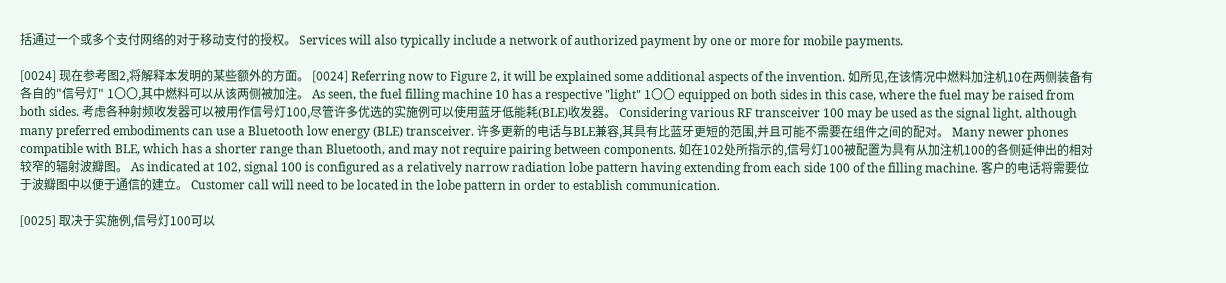括通过一个或多个支付网络的对于移动支付的授权。 Services will also typically include a network of authorized payment by one or more for mobile payments.

[0024] 现在参考图2,将解释本发明的某些额外的方面。 [0024] Referring now to Figure 2, it will be explained some additional aspects of the invention. 如所见,在该情况中燃料加注机10在两侧装备有各自的"信号灯" 1〇〇,其中燃料可以从该两侧被加注。 As seen, the fuel filling machine 10 has a respective "light" 1〇〇 equipped on both sides in this case, where the fuel may be raised from both sides. 考虑各种射频收发器可以被用作信号灯100,尽管许多优选的实施例可以使用蓝牙低能耗(BLE)收发器。 Considering various RF transceiver 100 may be used as the signal light, although many preferred embodiments can use a Bluetooth low energy (BLE) transceiver. 许多更新的电话与BLE兼容,其具有比蓝牙更短的范围,并且可能不需要在组件之间的配对。 Many newer phones compatible with BLE, which has a shorter range than Bluetooth, and may not require pairing between components. 如在102处所指示的,信号灯100被配置为具有从加注机100的各侧延伸出的相对较窄的辐射波瓣图。 As indicated at 102, signal 100 is configured as a relatively narrow radiation lobe pattern having extending from each side 100 of the filling machine. 客户的电话将需要位于波瓣图中以便于通信的建立。 Customer call will need to be located in the lobe pattern in order to establish communication.

[0025] 取决于实施例,信号灯100可以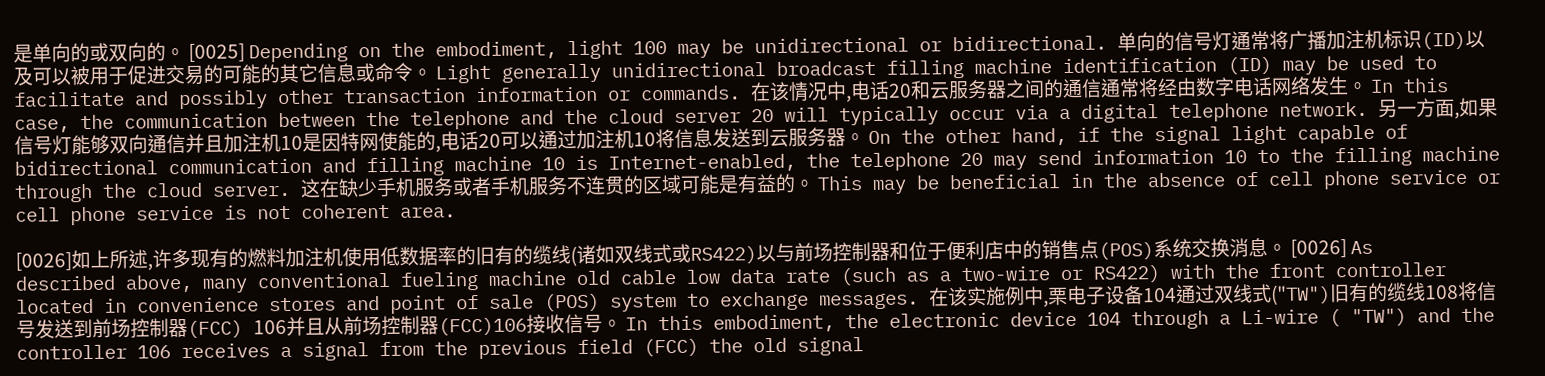是单向的或双向的。 [0025] Depending on the embodiment, light 100 may be unidirectional or bidirectional. 单向的信号灯通常将广播加注机标识(ID)以及可以被用于促进交易的可能的其它信息或命令。 Light generally unidirectional broadcast filling machine identification (ID) may be used to facilitate and possibly other transaction information or commands. 在该情况中,电话20和云服务器之间的通信通常将经由数字电话网络发生。 In this case, the communication between the telephone and the cloud server 20 will typically occur via a digital telephone network. 另一方面,如果信号灯能够双向通信并且加注机10是因特网使能的,电话20可以通过加注机10将信息发送到云服务器。 On the other hand, if the signal light capable of bidirectional communication and filling machine 10 is Internet-enabled, the telephone 20 may send information 10 to the filling machine through the cloud server. 这在缺少手机服务或者手机服务不连贯的区域可能是有益的。 This may be beneficial in the absence of cell phone service or cell phone service is not coherent area.

[0026]如上所述,许多现有的燃料加注机使用低数据率的旧有的缆线(诸如双线式或RS422)以与前场控制器和位于便利店中的销售点(POS)系统交换消息。 [0026] As described above, many conventional fueling machine old cable low data rate (such as a two-wire or RS422) with the front controller located in convenience stores and point of sale (POS) system to exchange messages. 在该实施例中,栗电子设备104通过双线式("TW")旧有的缆线108将信号发送到前场控制器(FCC) 106并且从前场控制器(FCC)106接收信号。 In this embodiment, the electronic device 104 through a Li-wire ( "TW") and the controller 106 receives a signal from the previous field (FCC) the old signal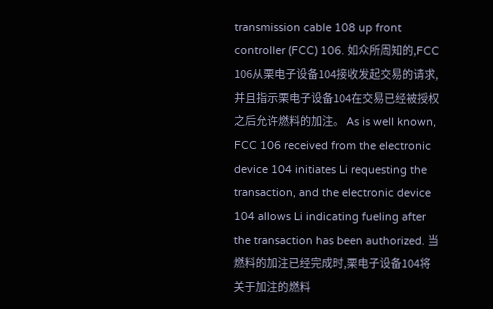transmission cable 108 up front controller (FCC) 106. 如众所周知的,FCC 106从栗电子设备104接收发起交易的请求,并且指示栗电子设备104在交易已经被授权之后允许燃料的加注。 As is well known, FCC 106 received from the electronic device 104 initiates Li requesting the transaction, and the electronic device 104 allows Li indicating fueling after the transaction has been authorized. 当燃料的加注已经完成时,栗电子设备104将关于加注的燃料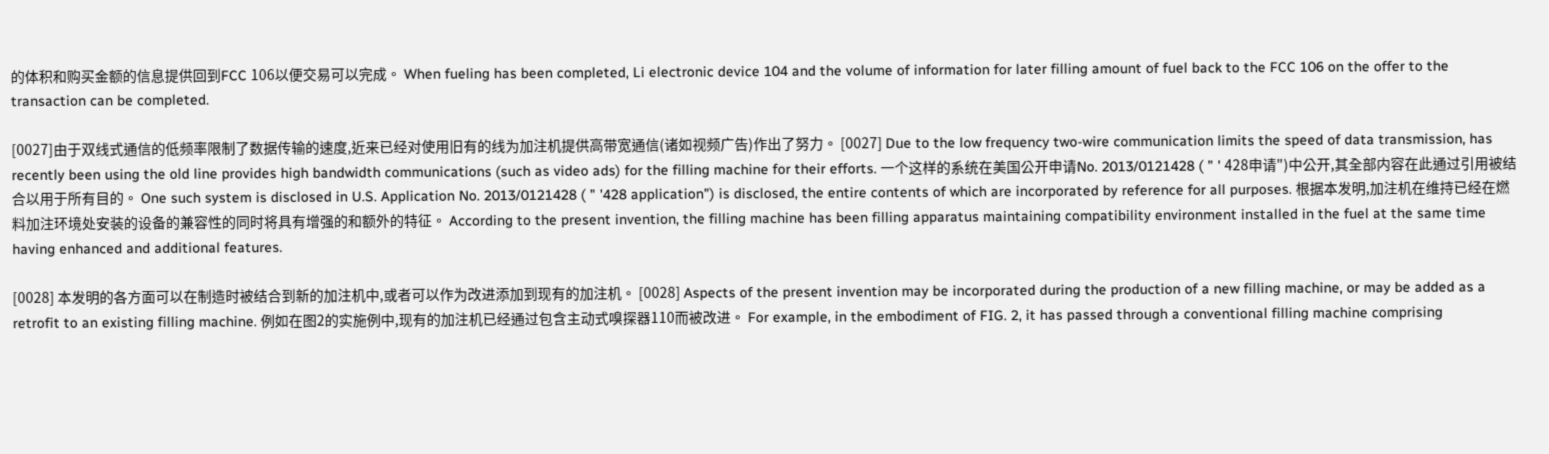的体积和购买金额的信息提供回到FCC 106以便交易可以完成。 When fueling has been completed, Li electronic device 104 and the volume of information for later filling amount of fuel back to the FCC 106 on the offer to the transaction can be completed.

[0027]由于双线式通信的低频率限制了数据传输的速度,近来已经对使用旧有的线为加注机提供高带宽通信(诸如视频广告)作出了努力。 [0027] Due to the low frequency two-wire communication limits the speed of data transmission, has recently been using the old line provides high bandwidth communications (such as video ads) for the filling machine for their efforts. 一个这样的系统在美国公开申请No. 2013/0121428 ( " ' 428申请")中公开,其全部内容在此通过引用被结合以用于所有目的。 One such system is disclosed in U.S. Application No. 2013/0121428 ( " '428 application") is disclosed, the entire contents of which are incorporated by reference for all purposes. 根据本发明,加注机在维持已经在燃料加注环境处安装的设备的兼容性的同时将具有增强的和额外的特征。 According to the present invention, the filling machine has been filling apparatus maintaining compatibility environment installed in the fuel at the same time having enhanced and additional features.

[0028] 本发明的各方面可以在制造时被结合到新的加注机中,或者可以作为改进添加到现有的加注机。 [0028] Aspects of the present invention may be incorporated during the production of a new filling machine, or may be added as a retrofit to an existing filling machine. 例如在图2的实施例中,现有的加注机已经通过包含主动式嗅探器110而被改进。 For example, in the embodiment of FIG. 2, it has passed through a conventional filling machine comprising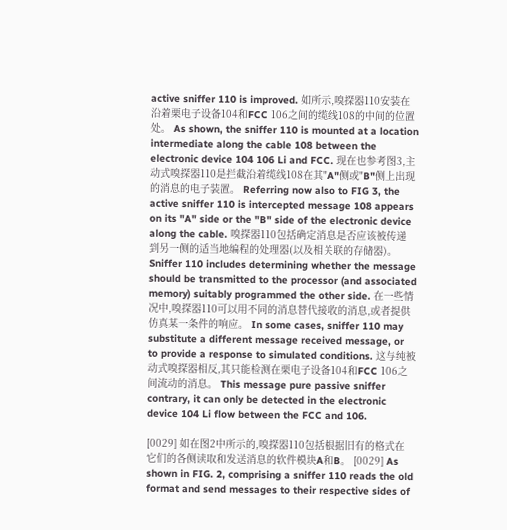active sniffer 110 is improved. 如所示,嗅探器110安装在沿着栗电子设备104和FCC 106之间的缆线108的中间的位置处。 As shown, the sniffer 110 is mounted at a location intermediate along the cable 108 between the electronic device 104 106 Li and FCC. 现在也参考图3,主动式嗅探器110是拦截沿着缆线108在其"A"侧或"B"侧上出现的消息的电子装置。 Referring now also to FIG 3, the active sniffer 110 is intercepted message 108 appears on its "A" side or the "B" side of the electronic device along the cable. 嗅探器110包括确定消息是否应该被传递到另一侧的适当地编程的处理器(以及相关联的存储器)。 Sniffer 110 includes determining whether the message should be transmitted to the processor (and associated memory) suitably programmed the other side. 在一些情况中,嗅探器110可以用不同的消息替代接收的消息,或者提供仿真某一条件的响应。 In some cases, sniffer 110 may substitute a different message received message, or to provide a response to simulated conditions. 这与纯被动式嗅探器相反,其只能检测在栗电子设备104和FCC 106之间流动的消息。 This message pure passive sniffer contrary, it can only be detected in the electronic device 104 Li flow between the FCC and 106.

[0029] 如在图2中所示的,嗅探器110包括根据旧有的格式在它们的各侧读取和发送消息的软件模块A和B。 [0029] As shown in FIG. 2, comprising a sniffer 110 reads the old format and send messages to their respective sides of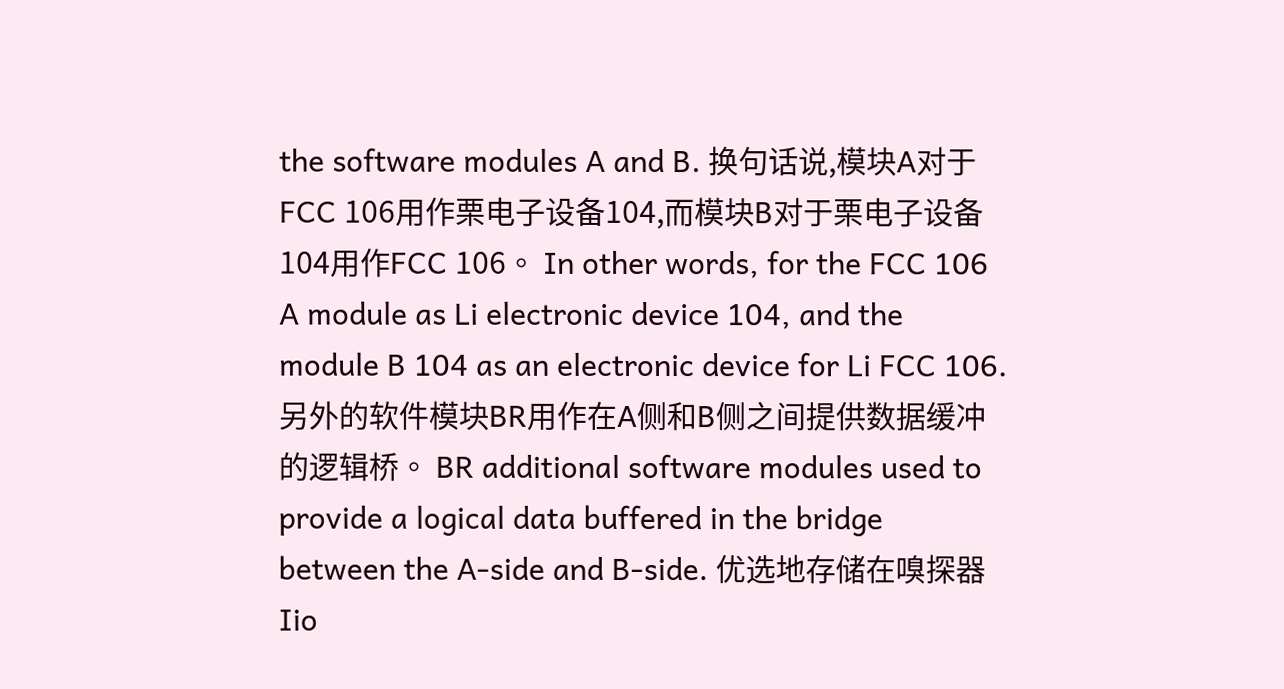the software modules A and B. 换句话说,模块A对于FCC 106用作栗电子设备104,而模块B对于栗电子设备104用作FCC 106。 In other words, for the FCC 106 A module as Li electronic device 104, and the module B 104 as an electronic device for Li FCC 106. 另外的软件模块BR用作在A侧和B侧之间提供数据缓冲的逻辑桥。 BR additional software modules used to provide a logical data buffered in the bridge between the A-side and B-side. 优选地存储在嗅探器Iio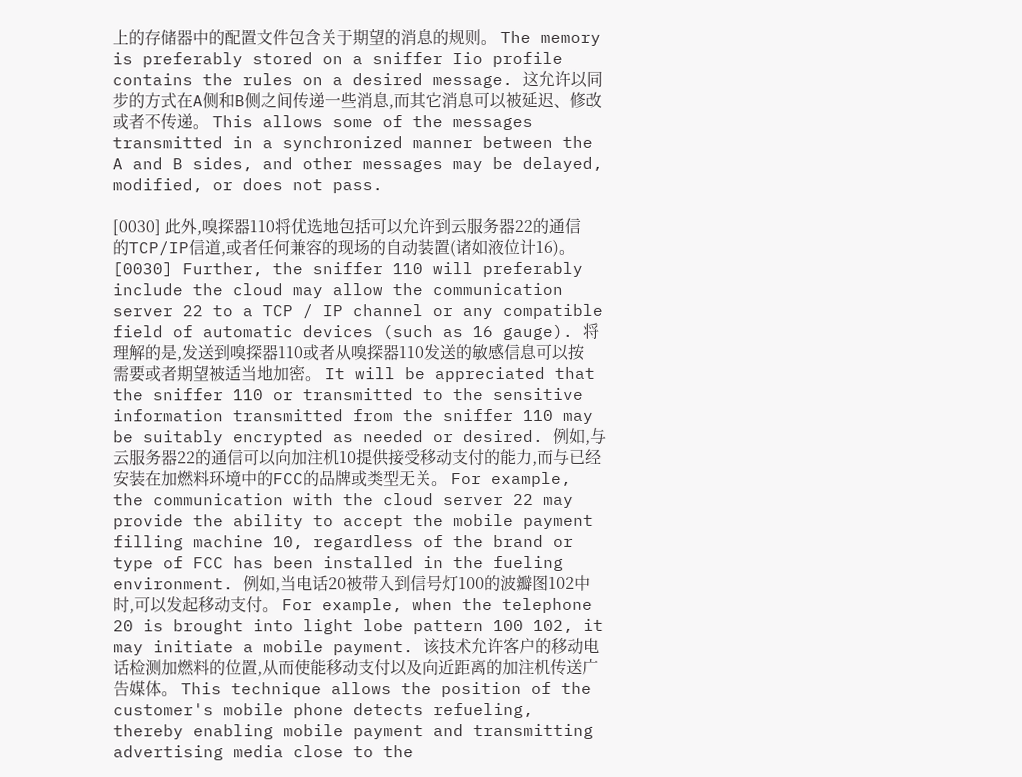上的存储器中的配置文件包含关于期望的消息的规则。 The memory is preferably stored on a sniffer Iio profile contains the rules on a desired message. 这允许以同步的方式在A侧和B侧之间传递一些消息,而其它消息可以被延迟、修改或者不传递。 This allows some of the messages transmitted in a synchronized manner between the A and B sides, and other messages may be delayed, modified, or does not pass.

[0030] 此外,嗅探器110将优选地包括可以允许到云服务器22的通信的TCP/IP信道,或者任何兼容的现场的自动装置(诸如液位计16)。 [0030] Further, the sniffer 110 will preferably include the cloud may allow the communication server 22 to a TCP / IP channel or any compatible field of automatic devices (such as 16 gauge). 将理解的是,发送到嗅探器110或者从嗅探器110发送的敏感信息可以按需要或者期望被适当地加密。 It will be appreciated that the sniffer 110 or transmitted to the sensitive information transmitted from the sniffer 110 may be suitably encrypted as needed or desired. 例如,与云服务器22的通信可以向加注机10提供接受移动支付的能力,而与已经安装在加燃料环境中的FCC的品牌或类型无关。 For example, the communication with the cloud server 22 may provide the ability to accept the mobile payment filling machine 10, regardless of the brand or type of FCC has been installed in the fueling environment. 例如,当电话20被带入到信号灯100的波瓣图102中时,可以发起移动支付。 For example, when the telephone 20 is brought into light lobe pattern 100 102, it may initiate a mobile payment. 该技术允许客户的移动电话检测加燃料的位置,从而使能移动支付以及向近距离的加注机传送广告媒体。 This technique allows the position of the customer's mobile phone detects refueling, thereby enabling mobile payment and transmitting advertising media close to the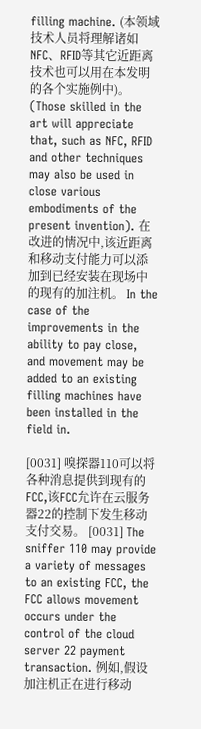filling machine. (本领域技术人员将理解诸如NFC、RFID等其它近距离技术也可以用在本发明的各个实施例中)。 (Those skilled in the art will appreciate that, such as NFC, RFID and other techniques may also be used in close various embodiments of the present invention). 在改进的情况中,该近距离和移动支付能力可以添加到已经安装在现场中的现有的加注机。 In the case of the improvements in the ability to pay close, and movement may be added to an existing filling machines have been installed in the field in.

[0031] 嗅探器110可以将各种消息提供到现有的FCC,该FCC允许在云服务器22的控制下发生移动支付交易。 [0031] The sniffer 110 may provide a variety of messages to an existing FCC, the FCC allows movement occurs under the control of the cloud server 22 payment transaction. 例如,假设加注机正在进行移动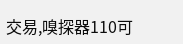交易,嗅探器110可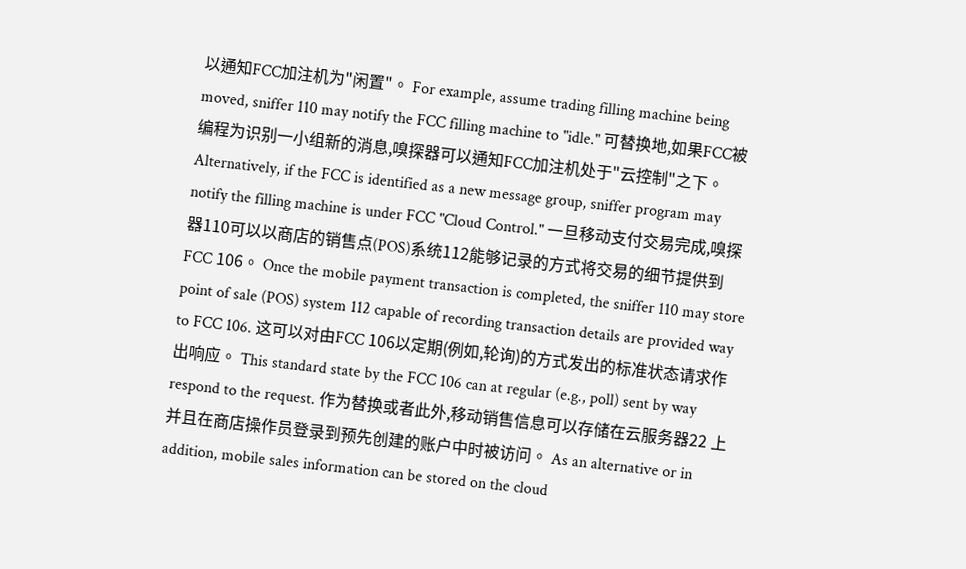以通知FCC加注机为"闲置"。 For example, assume trading filling machine being moved, sniffer 110 may notify the FCC filling machine to "idle." 可替换地,如果FCC被编程为识别一小组新的消息,嗅探器可以通知FCC加注机处于"云控制"之下。 Alternatively, if the FCC is identified as a new message group, sniffer program may notify the filling machine is under FCC "Cloud Control." 一旦移动支付交易完成,嗅探器110可以以商店的销售点(POS)系统112能够记录的方式将交易的细节提供到FCC 106。 Once the mobile payment transaction is completed, the sniffer 110 may store point of sale (POS) system 112 capable of recording transaction details are provided way to FCC 106. 这可以对由FCC 106以定期(例如,轮询)的方式发出的标准状态请求作出响应。 This standard state by the FCC 106 can at regular (e.g., poll) sent by way respond to the request. 作为替换或者此外,移动销售信息可以存储在云服务器22 上并且在商店操作员登录到预先创建的账户中时被访问。 As an alternative or in addition, mobile sales information can be stored on the cloud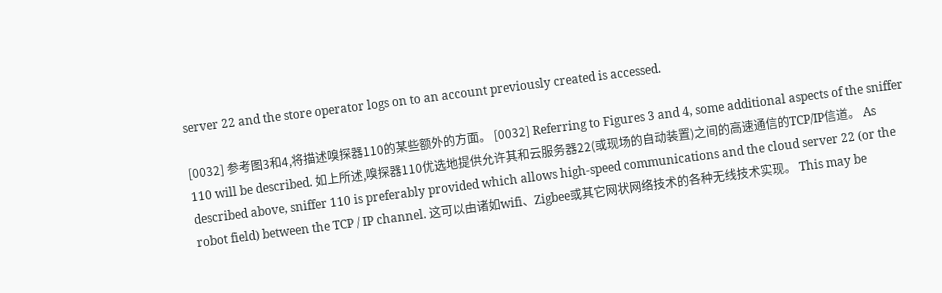server 22 and the store operator logs on to an account previously created is accessed.

[0032] 参考图3和4,将描述嗅探器110的某些额外的方面。 [0032] Referring to Figures 3 and 4, some additional aspects of the sniffer 110 will be described. 如上所述,嗅探器110优选地提供允许其和云服务器22(或现场的自动装置)之间的高速通信的TCP/IP信道。 As described above, sniffer 110 is preferably provided which allows high-speed communications and the cloud server 22 (or the robot field) between the TCP / IP channel. 这可以由诸如wifi、Zigbee或其它网状网络技术的各种无线技术实现。 This may be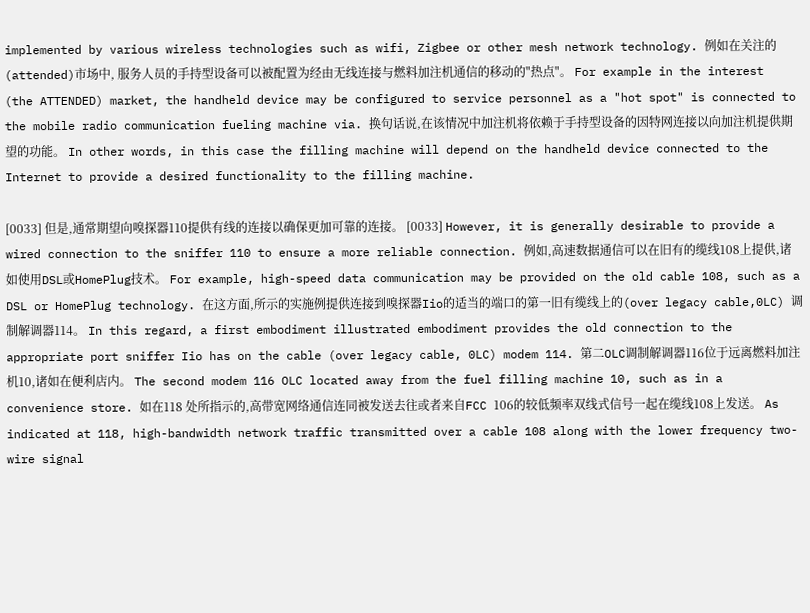implemented by various wireless technologies such as wifi, Zigbee or other mesh network technology. 例如在关注的(attended)市场中, 服务人员的手持型设备可以被配置为经由无线连接与燃料加注机通信的移动的"热点"。 For example in the interest (the ATTENDED) market, the handheld device may be configured to service personnel as a "hot spot" is connected to the mobile radio communication fueling machine via. 换句话说,在该情况中加注机将依赖于手持型设备的因特网连接以向加注机提供期望的功能。 In other words, in this case the filling machine will depend on the handheld device connected to the Internet to provide a desired functionality to the filling machine.

[0033] 但是,通常期望向嗅探器110提供有线的连接以确保更加可靠的连接。 [0033] However, it is generally desirable to provide a wired connection to the sniffer 110 to ensure a more reliable connection. 例如,高速数据通信可以在旧有的缆线108上提供,诸如使用DSL或HomePlug技术。 For example, high-speed data communication may be provided on the old cable 108, such as a DSL or HomePlug technology. 在这方面,所示的实施例提供连接到嗅探器Iio的适当的端口的第一旧有缆线上的(over legacy cable,0LC) 调制解调器114。 In this regard, a first embodiment illustrated embodiment provides the old connection to the appropriate port sniffer Iio has on the cable (over legacy cable, 0LC) modem 114. 第二OLC调制解调器116位于远离燃料加注机10,诸如在便利店内。 The second modem 116 OLC located away from the fuel filling machine 10, such as in a convenience store. 如在118 处所指示的,高带宽网络通信连同被发送去往或者来自FCC 106的较低频率双线式信号一起在缆线108上发送。 As indicated at 118, high-bandwidth network traffic transmitted over a cable 108 along with the lower frequency two-wire signal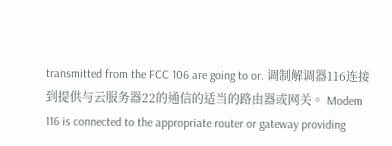transmitted from the FCC 106 are going to or. 调制解调器116连接到提供与云服务器22的通信的适当的路由器或网关。 Modem 116 is connected to the appropriate router or gateway providing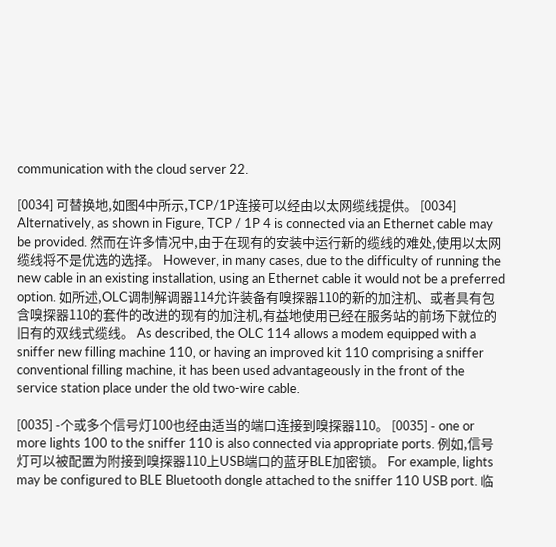communication with the cloud server 22.

[0034] 可替换地,如图4中所示,TCP/1P连接可以经由以太网缆线提供。 [0034] Alternatively, as shown in Figure, TCP / 1P 4 is connected via an Ethernet cable may be provided. 然而在许多情况中,由于在现有的安装中运行新的缆线的难处,使用以太网缆线将不是优选的选择。 However, in many cases, due to the difficulty of running the new cable in an existing installation, using an Ethernet cable it would not be a preferred option. 如所述,OLC调制解调器114允许装备有嗅探器110的新的加注机、或者具有包含嗅探器110的套件的改进的现有的加注机,有益地使用已经在服务站的前场下就位的旧有的双线式缆线。 As described, the OLC 114 allows a modem equipped with a sniffer new filling machine 110, or having an improved kit 110 comprising a sniffer conventional filling machine, it has been used advantageously in the front of the service station place under the old two-wire cable.

[0035] -个或多个信号灯100也经由适当的端口连接到嗅探器110。 [0035] - one or more lights 100 to the sniffer 110 is also connected via appropriate ports. 例如,信号灯可以被配置为附接到嗅探器110上USB端口的蓝牙BLE加密锁。 For example, lights may be configured to BLE Bluetooth dongle attached to the sniffer 110 USB port. 临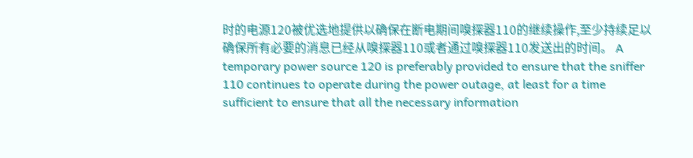时的电源120被优选地提供以确保在断电期间嗅探器110的继续操作,至少持续足以确保所有必要的消息已经从嗅探器110或者通过嗅探器110发送出的时间。 A temporary power source 120 is preferably provided to ensure that the sniffer 110 continues to operate during the power outage, at least for a time sufficient to ensure that all the necessary information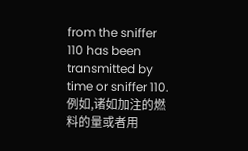from the sniffer 110 has been transmitted by time or sniffer 110. 例如,诸如加注的燃料的量或者用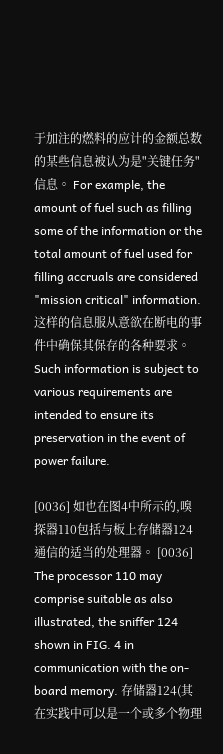于加注的燃料的应计的金额总数的某些信息被认为是"关键任务"信息。 For example, the amount of fuel such as filling some of the information or the total amount of fuel used for filling accruals are considered "mission critical" information. 这样的信息服从意欲在断电的事件中确保其保存的各种要求。 Such information is subject to various requirements are intended to ensure its preservation in the event of power failure.

[0036] 如也在图4中所示的,嗅探器110包括与板上存储器124通信的适当的处理器。 [0036] The processor 110 may comprise suitable as also illustrated, the sniffer 124 shown in FIG. 4 in communication with the on-board memory. 存储器124(其在实践中可以是一个或多个物理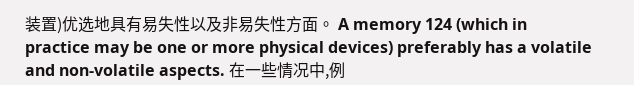装置)优选地具有易失性以及非易失性方面。 A memory 124 (which in practice may be one or more physical devices) preferably has a volatile and non-volatile aspects. 在一些情况中,例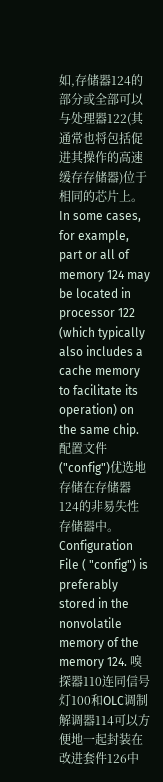如,存储器124的部分或全部可以与处理器122(其通常也将包括促进其操作的高速缓存存储器)位于相同的芯片上。 In some cases, for example, part or all of memory 124 may be located in processor 122 (which typically also includes a cache memory to facilitate its operation) on the same chip. 配置文件("config")优选地存储在存储器124的非易失性存储器中。 Configuration File ( "config") is preferably stored in the nonvolatile memory of the memory 124. 嗅探器110连同信号灯100和OLC调制解调器114可以方便地一起封装在改进套件126中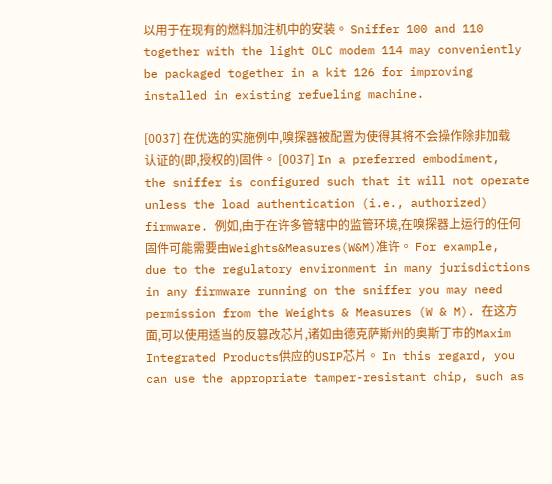以用于在现有的燃料加注机中的安装。 Sniffer 100 and 110 together with the light OLC modem 114 may conveniently be packaged together in a kit 126 for improving installed in existing refueling machine.

[0037] 在优选的实施例中,嗅探器被配置为使得其将不会操作除非加载认证的(即,授权的)固件。 [0037] In a preferred embodiment, the sniffer is configured such that it will not operate unless the load authentication (i.e., authorized) firmware. 例如,由于在许多管辖中的监管环境,在嗅探器上运行的任何固件可能需要由Weights&Measures(W&M)准许。 For example, due to the regulatory environment in many jurisdictions in any firmware running on the sniffer you may need permission from the Weights & Measures (W & M). 在这方面,可以使用适当的反篡改芯片,诸如由德克萨斯州的奥斯丁市的Maxim Integrated Products供应的USIP芯片。 In this regard, you can use the appropriate tamper-resistant chip, such as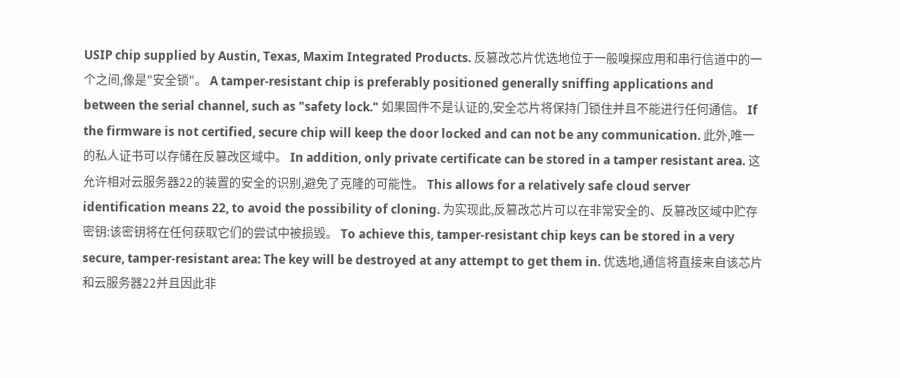USIP chip supplied by Austin, Texas, Maxim Integrated Products. 反篡改芯片优选地位于一般嗅探应用和串行信道中的一个之间,像是"安全锁"。 A tamper-resistant chip is preferably positioned generally sniffing applications and between the serial channel, such as "safety lock." 如果固件不是认证的,安全芯片将保持门锁住并且不能进行任何通信。 If the firmware is not certified, secure chip will keep the door locked and can not be any communication. 此外,唯一的私人证书可以存储在反篡改区域中。 In addition, only private certificate can be stored in a tamper resistant area. 这允许相对云服务器22的装置的安全的识别,避免了克隆的可能性。 This allows for a relatively safe cloud server identification means 22, to avoid the possibility of cloning. 为实现此,反篡改芯片可以在非常安全的、反篡改区域中贮存密钥:该密钥将在任何获取它们的尝试中被损毁。 To achieve this, tamper-resistant chip keys can be stored in a very secure, tamper-resistant area: The key will be destroyed at any attempt to get them in. 优选地,通信将直接来自该芯片和云服务器22并且因此非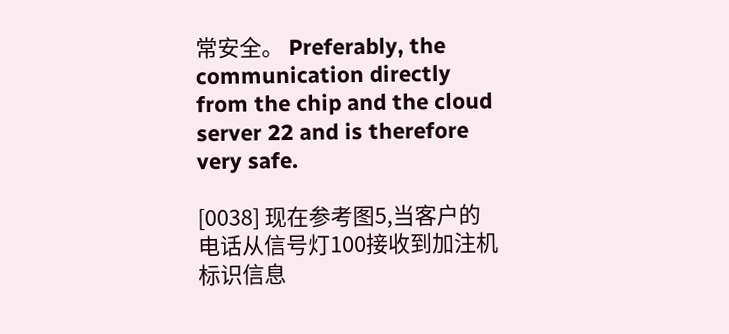常安全。 Preferably, the communication directly from the chip and the cloud server 22 and is therefore very safe.

[0038] 现在参考图5,当客户的电话从信号灯100接收到加注机标识信息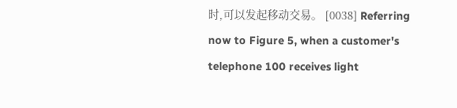时,可以发起移动交易。 [0038] Referring now to Figure 5, when a customer's telephone 100 receives light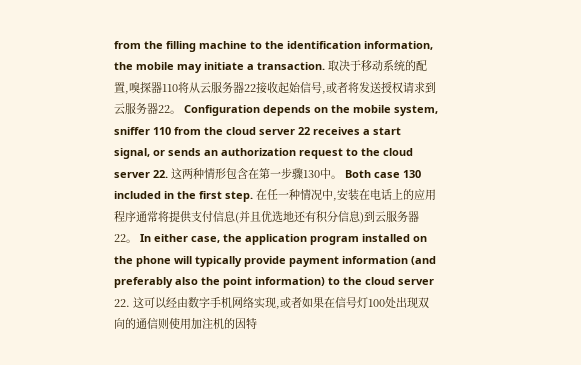from the filling machine to the identification information, the mobile may initiate a transaction. 取决于移动系统的配置,嗅探器110将从云服务器22接收起始信号,或者将发送授权请求到云服务器22。 Configuration depends on the mobile system, sniffer 110 from the cloud server 22 receives a start signal, or sends an authorization request to the cloud server 22. 这两种情形包含在第一步骤130中。 Both case 130 included in the first step. 在任一种情况中,安装在电话上的应用程序通常将提供支付信息(并且优选地还有积分信息)到云服务器22。 In either case, the application program installed on the phone will typically provide payment information (and preferably also the point information) to the cloud server 22. 这可以经由数字手机网络实现,或者如果在信号灯100处出现双向的通信则使用加注机的因特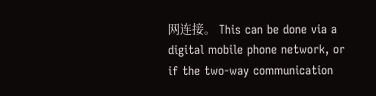网连接。 This can be done via a digital mobile phone network, or if the two-way communication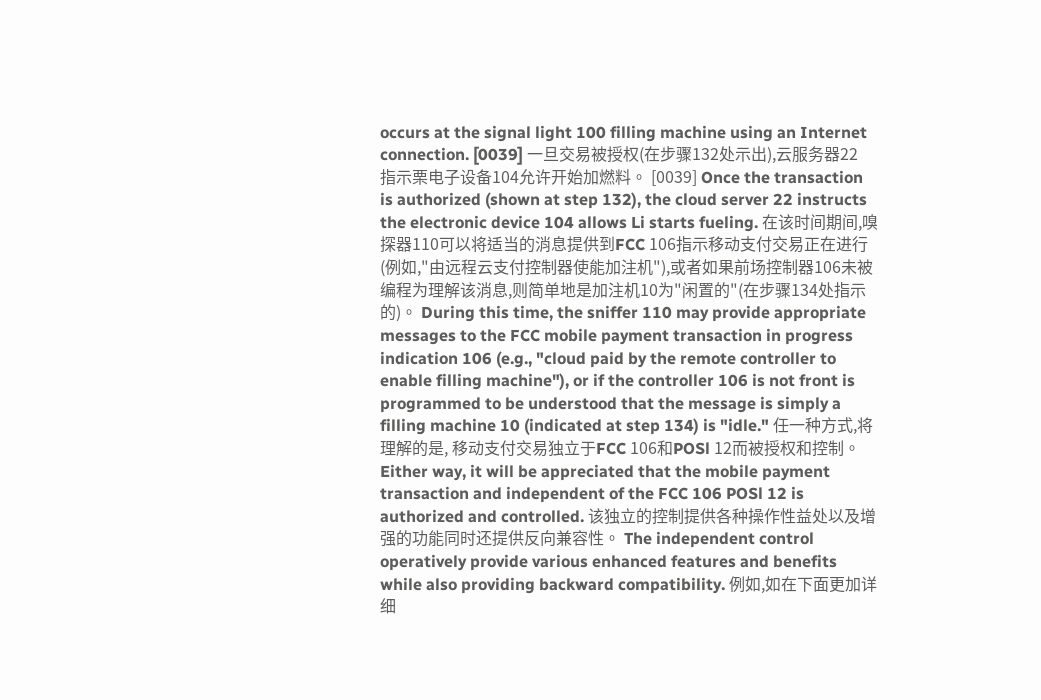occurs at the signal light 100 filling machine using an Internet connection. [0039] 一旦交易被授权(在步骤132处示出),云服务器22指示栗电子设备104允许开始加燃料。 [0039] Once the transaction is authorized (shown at step 132), the cloud server 22 instructs the electronic device 104 allows Li starts fueling. 在该时间期间,嗅探器110可以将适当的消息提供到FCC 106指示移动支付交易正在进行(例如,"由远程云支付控制器使能加注机"),或者如果前场控制器106未被编程为理解该消息,则简单地是加注机10为"闲置的"(在步骤134处指示的)。 During this time, the sniffer 110 may provide appropriate messages to the FCC mobile payment transaction in progress indication 106 (e.g., "cloud paid by the remote controller to enable filling machine"), or if the controller 106 is not front is programmed to be understood that the message is simply a filling machine 10 (indicated at step 134) is "idle." 任一种方式,将理解的是, 移动支付交易独立于FCC 106和POSl 12而被授权和控制。 Either way, it will be appreciated that the mobile payment transaction and independent of the FCC 106 POSl 12 is authorized and controlled. 该独立的控制提供各种操作性益处以及增强的功能同时还提供反向兼容性。 The independent control operatively provide various enhanced features and benefits while also providing backward compatibility. 例如,如在下面更加详细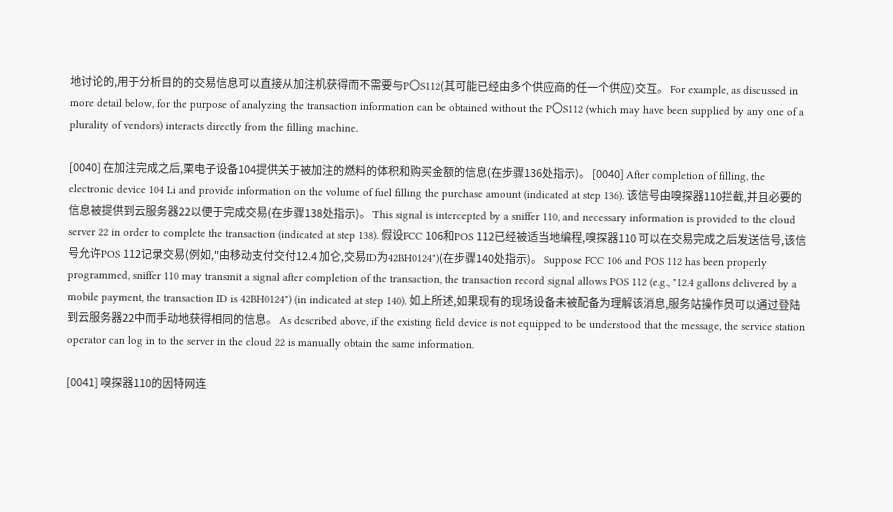地讨论的,用于分析目的的交易信息可以直接从加注机获得而不需要与P〇S112(其可能已经由多个供应商的任一个供应)交互。 For example, as discussed in more detail below, for the purpose of analyzing the transaction information can be obtained without the P〇S112 (which may have been supplied by any one of a plurality of vendors) interacts directly from the filling machine.

[0040] 在加注完成之后,栗电子设备104提供关于被加注的燃料的体积和购买金额的信息(在步骤136处指示)。 [0040] After completion of filling, the electronic device 104 Li and provide information on the volume of fuel filling the purchase amount (indicated at step 136). 该信号由嗅探器110拦截,并且必要的信息被提供到云服务器22以便于完成交易(在步骤138处指示)。 This signal is intercepted by a sniffer 110, and necessary information is provided to the cloud server 22 in order to complete the transaction (indicated at step 138). 假设FCC 106和POS 112已经被适当地编程,嗅探器110 可以在交易完成之后发送信号,该信号允许POS 112记录交易(例如,"由移动支付交付12.4 加仑,交易ID为42BH0124")(在步骤140处指示)。 Suppose FCC 106 and POS 112 has been properly programmed, sniffer 110 may transmit a signal after completion of the transaction, the transaction record signal allows POS 112 (e.g., "12.4 gallons delivered by a mobile payment, the transaction ID is 42BH0124") (in indicated at step 140). 如上所述,如果现有的现场设备未被配备为理解该消息,服务站操作员可以通过登陆到云服务器22中而手动地获得相同的信息。 As described above, if the existing field device is not equipped to be understood that the message, the service station operator can log in to the server in the cloud 22 is manually obtain the same information.

[0041] 嗅探器110的因特网连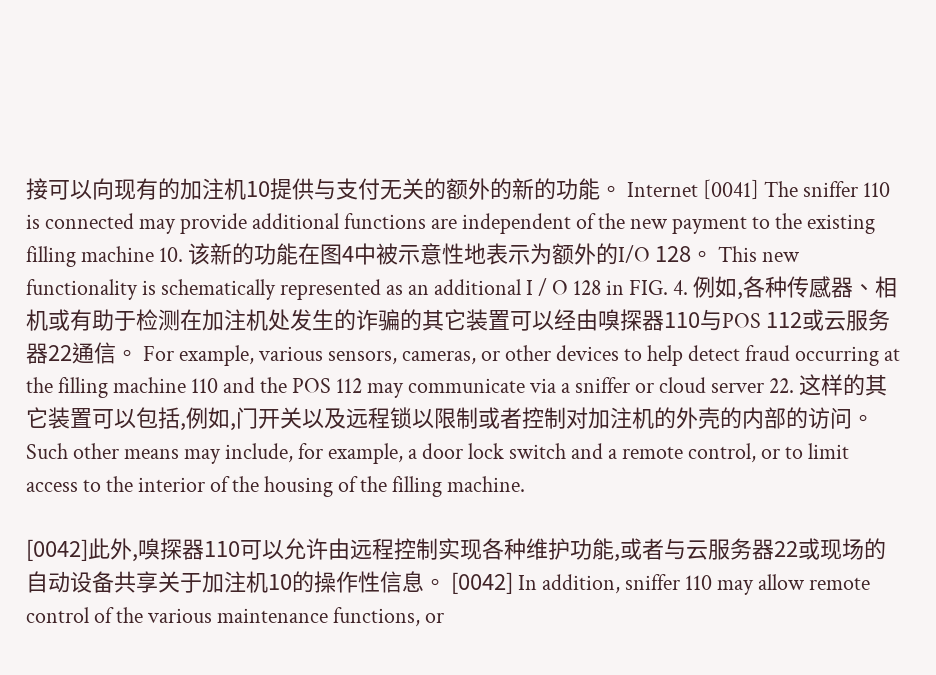接可以向现有的加注机10提供与支付无关的额外的新的功能。 Internet [0041] The sniffer 110 is connected may provide additional functions are independent of the new payment to the existing filling machine 10. 该新的功能在图4中被示意性地表示为额外的I/O 128。 This new functionality is schematically represented as an additional I / O 128 in FIG. 4. 例如,各种传感器、相机或有助于检测在加注机处发生的诈骗的其它装置可以经由嗅探器110与POS 112或云服务器22通信。 For example, various sensors, cameras, or other devices to help detect fraud occurring at the filling machine 110 and the POS 112 may communicate via a sniffer or cloud server 22. 这样的其它装置可以包括,例如,门开关以及远程锁以限制或者控制对加注机的外壳的内部的访问。 Such other means may include, for example, a door lock switch and a remote control, or to limit access to the interior of the housing of the filling machine.

[0042]此外,嗅探器110可以允许由远程控制实现各种维护功能,或者与云服务器22或现场的自动设备共享关于加注机10的操作性信息。 [0042] In addition, sniffer 110 may allow remote control of the various maintenance functions, or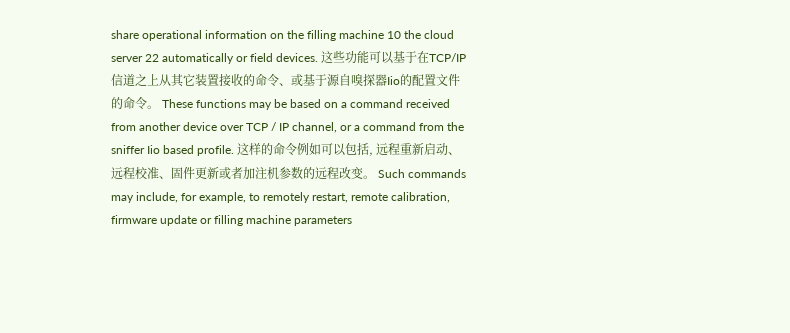share operational information on the filling machine 10 the cloud server 22 automatically or field devices. 这些功能可以基于在TCP/IP信道之上从其它装置接收的命令、或基于源自嗅探器Iio的配置文件的命令。 These functions may be based on a command received from another device over TCP / IP channel, or a command from the sniffer Iio based profile. 这样的命令例如可以包括, 远程重新启动、远程校准、固件更新或者加注机参数的远程改变。 Such commands may include, for example, to remotely restart, remote calibration, firmware update or filling machine parameters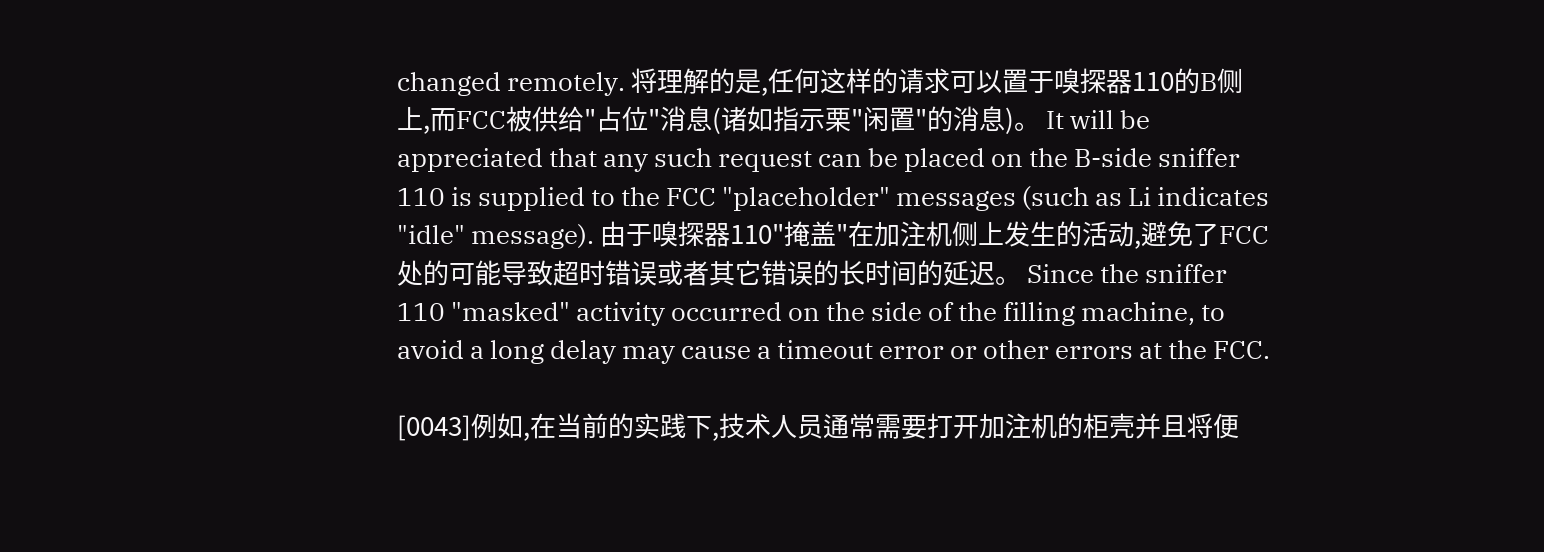changed remotely. 将理解的是,任何这样的请求可以置于嗅探器110的B侧上,而FCC被供给"占位"消息(诸如指示栗"闲置"的消息)。 It will be appreciated that any such request can be placed on the B-side sniffer 110 is supplied to the FCC "placeholder" messages (such as Li indicates "idle" message). 由于嗅探器110"掩盖"在加注机侧上发生的活动,避免了FCC处的可能导致超时错误或者其它错误的长时间的延迟。 Since the sniffer 110 "masked" activity occurred on the side of the filling machine, to avoid a long delay may cause a timeout error or other errors at the FCC.

[0043]例如,在当前的实践下,技术人员通常需要打开加注机的柜壳并且将便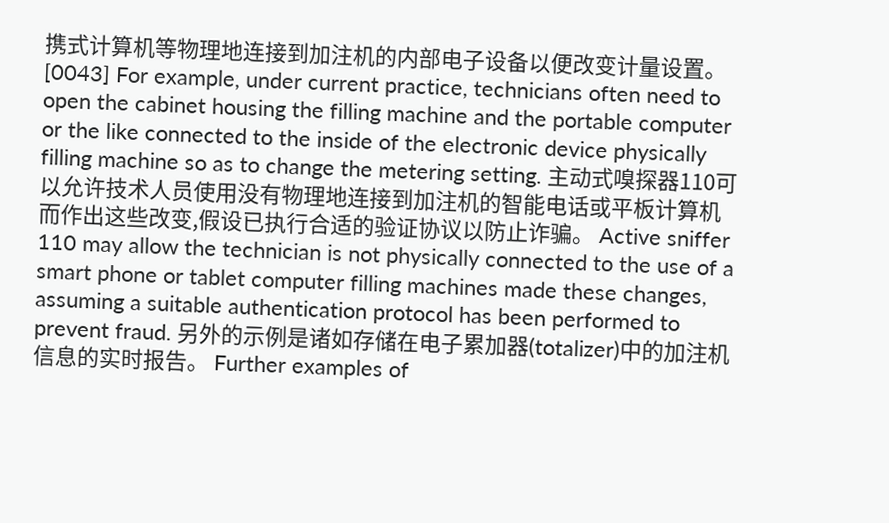携式计算机等物理地连接到加注机的内部电子设备以便改变计量设置。 [0043] For example, under current practice, technicians often need to open the cabinet housing the filling machine and the portable computer or the like connected to the inside of the electronic device physically filling machine so as to change the metering setting. 主动式嗅探器110可以允许技术人员使用没有物理地连接到加注机的智能电话或平板计算机而作出这些改变,假设已执行合适的验证协议以防止诈骗。 Active sniffer 110 may allow the technician is not physically connected to the use of a smart phone or tablet computer filling machines made these changes, assuming a suitable authentication protocol has been performed to prevent fraud. 另外的示例是诸如存储在电子累加器(totalizer)中的加注机信息的实时报告。 Further examples of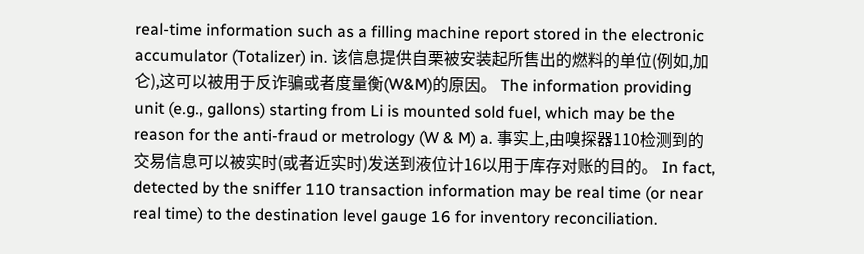real-time information such as a filling machine report stored in the electronic accumulator (Totalizer) in. 该信息提供自栗被安装起所售出的燃料的单位(例如,加仑),这可以被用于反诈骗或者度量衡(W&M)的原因。 The information providing unit (e.g., gallons) starting from Li is mounted sold fuel, which may be the reason for the anti-fraud or metrology (W & M) a. 事实上,由嗅探器110检测到的交易信息可以被实时(或者近实时)发送到液位计16以用于库存对账的目的。 In fact, detected by the sniffer 110 transaction information may be real time (or near real time) to the destination level gauge 16 for inventory reconciliation.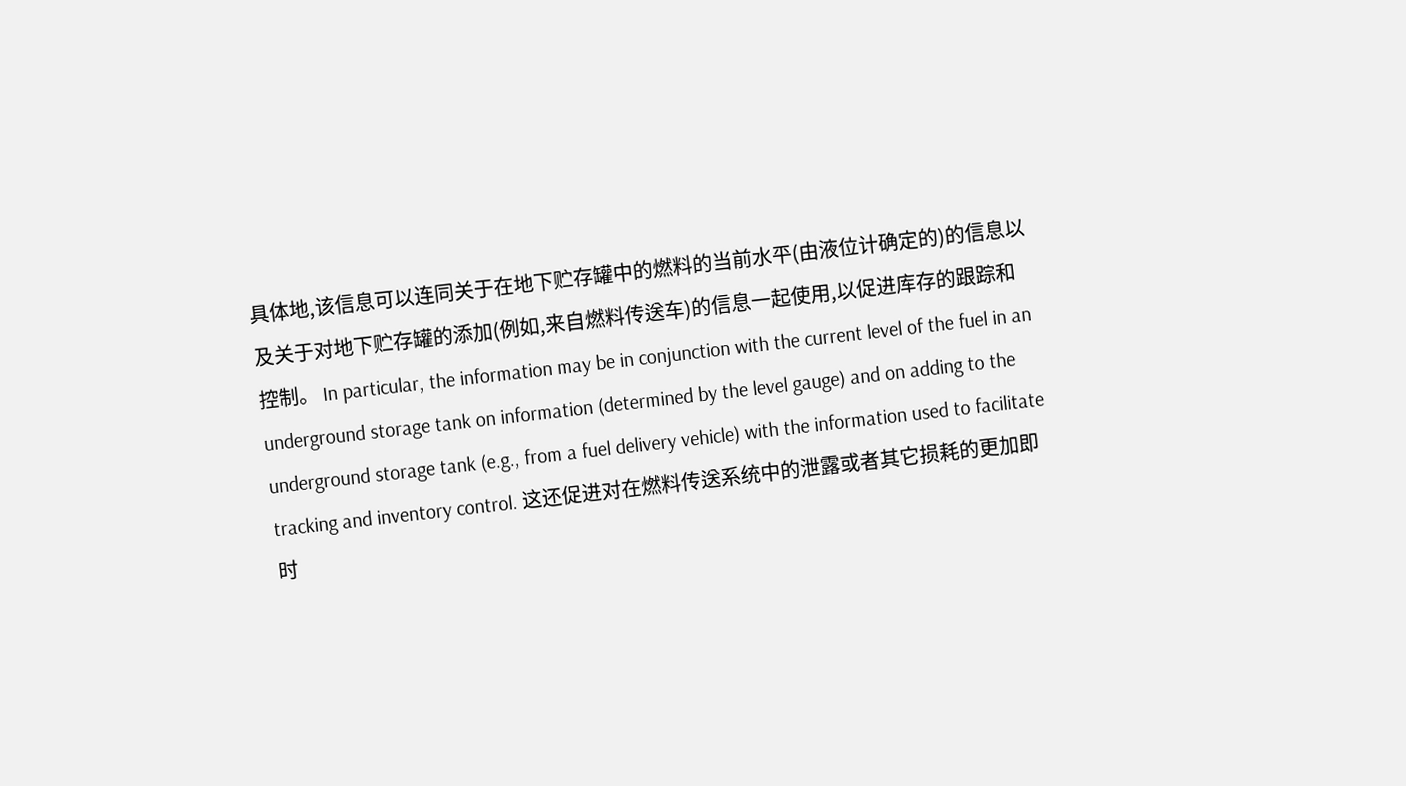具体地,该信息可以连同关于在地下贮存罐中的燃料的当前水平(由液位计确定的)的信息以及关于对地下贮存罐的添加(例如,来自燃料传送车)的信息一起使用,以促进库存的跟踪和控制。 In particular, the information may be in conjunction with the current level of the fuel in an underground storage tank on information (determined by the level gauge) and on adding to the underground storage tank (e.g., from a fuel delivery vehicle) with the information used to facilitate tracking and inventory control. 这还促进对在燃料传送系统中的泄露或者其它损耗的更加即时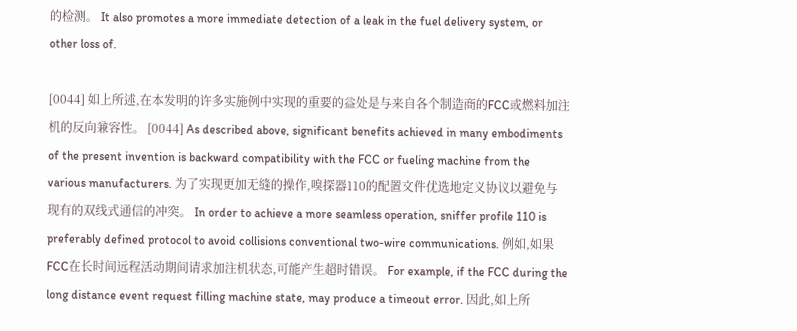的检测。 It also promotes a more immediate detection of a leak in the fuel delivery system, or other loss of.

[0044] 如上所述,在本发明的许多实施例中实现的重要的益处是与来自各个制造商的FCC或燃料加注机的反向兼容性。 [0044] As described above, significant benefits achieved in many embodiments of the present invention is backward compatibility with the FCC or fueling machine from the various manufacturers. 为了实现更加无缝的操作,嗅探器110的配置文件优选地定义协议以避免与现有的双线式通信的冲突。 In order to achieve a more seamless operation, sniffer profile 110 is preferably defined protocol to avoid collisions conventional two-wire communications. 例如,如果FCC在长时间远程活动期间请求加注机状态,可能产生超时错误。 For example, if the FCC during the long distance event request filling machine state, may produce a timeout error. 因此,如上所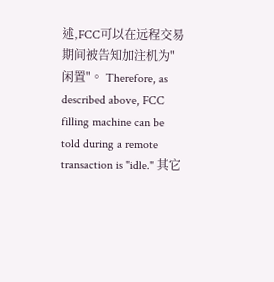述,FCC可以在远程交易期间被告知加注机为"闲置"。 Therefore, as described above, FCC filling machine can be told during a remote transaction is "idle." 其它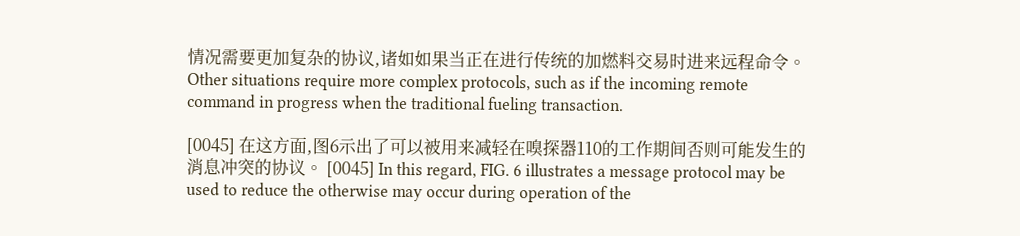情况需要更加复杂的协议,诸如如果当正在进行传统的加燃料交易时进来远程命令。 Other situations require more complex protocols, such as if the incoming remote command in progress when the traditional fueling transaction.

[0045] 在这方面,图6示出了可以被用来减轻在嗅探器110的工作期间否则可能发生的消息冲突的协议。 [0045] In this regard, FIG. 6 illustrates a message protocol may be used to reduce the otherwise may occur during operation of the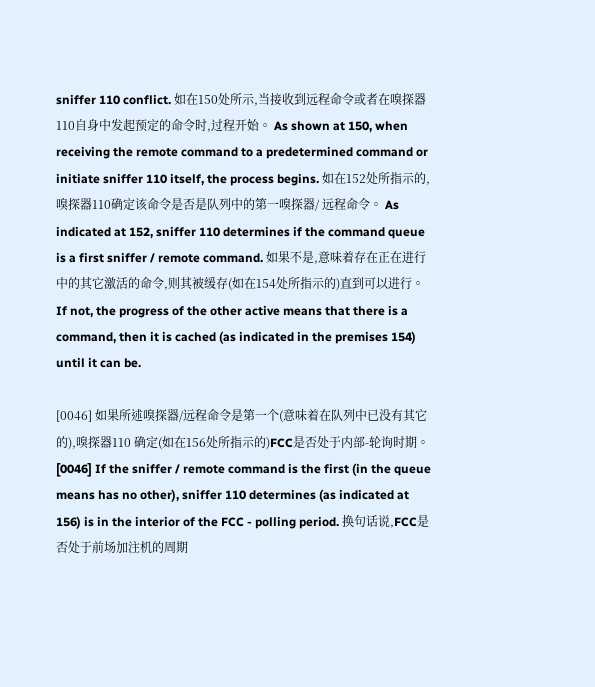sniffer 110 conflict. 如在150处所示,当接收到远程命令或者在嗅探器110自身中发起预定的命令时,过程开始。 As shown at 150, when receiving the remote command to a predetermined command or initiate sniffer 110 itself, the process begins. 如在152处所指示的,嗅探器110确定该命令是否是队列中的第一嗅探器/ 远程命令。 As indicated at 152, sniffer 110 determines if the command queue is a first sniffer / remote command. 如果不是,意味着存在正在进行中的其它激活的命令,则其被缓存(如在154处所指示的)直到可以进行。 If not, the progress of the other active means that there is a command, then it is cached (as indicated in the premises 154) until it can be.

[0046] 如果所述嗅探器/远程命令是第一个(意味着在队列中已没有其它的),嗅探器110 确定(如在156处所指示的)FCC是否处于内部-轮询时期。 [0046] If the sniffer / remote command is the first (in the queue means has no other), sniffer 110 determines (as indicated at 156) is in the interior of the FCC - polling period. 换句话说,FCC是否处于前场加注机的周期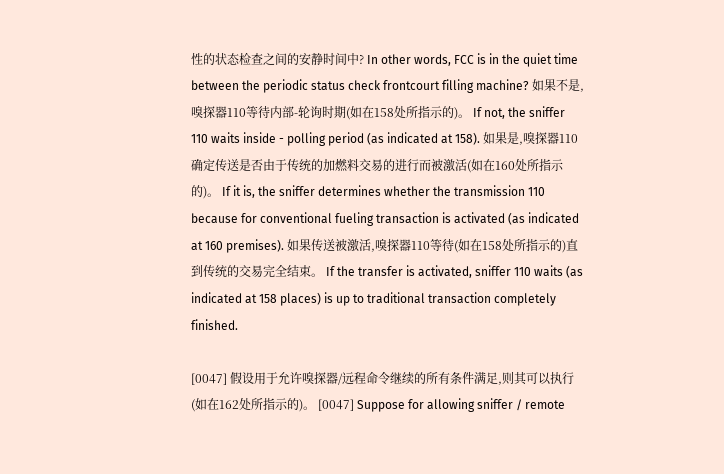性的状态检查之间的安静时间中? In other words, FCC is in the quiet time between the periodic status check frontcourt filling machine? 如果不是,嗅探器110等待内部-轮询时期(如在158处所指示的)。 If not, the sniffer 110 waits inside - polling period (as indicated at 158). 如果是,嗅探器110确定传送是否由于传统的加燃料交易的进行而被激活(如在160处所指示的)。 If it is, the sniffer determines whether the transmission 110 because for conventional fueling transaction is activated (as indicated at 160 premises). 如果传送被激活,嗅探器110等待(如在158处所指示的)直到传统的交易完全结束。 If the transfer is activated, sniffer 110 waits (as indicated at 158 places) is up to traditional transaction completely finished.

[0047] 假设用于允许嗅探器/远程命令继续的所有条件满足,则其可以执行(如在162处所指示的)。 [0047] Suppose for allowing sniffer / remote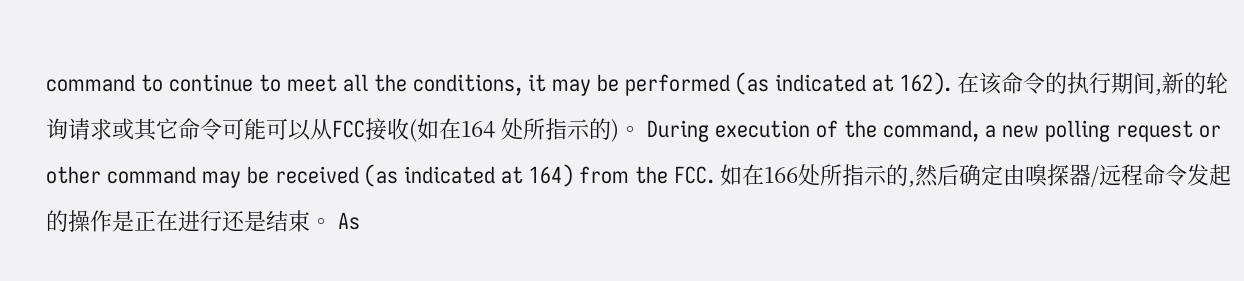command to continue to meet all the conditions, it may be performed (as indicated at 162). 在该命令的执行期间,新的轮询请求或其它命令可能可以从FCC接收(如在164 处所指示的)。 During execution of the command, a new polling request or other command may be received (as indicated at 164) from the FCC. 如在166处所指示的,然后确定由嗅探器/远程命令发起的操作是正在进行还是结束。 As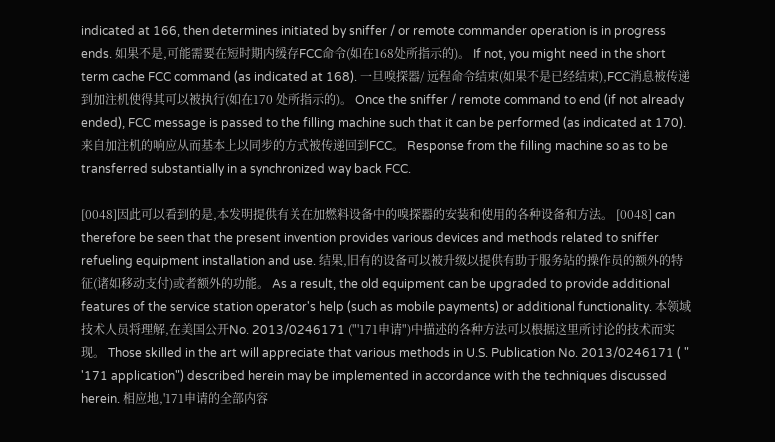indicated at 166, then determines initiated by sniffer / or remote commander operation is in progress ends. 如果不是,可能需要在短时期内缓存FCC命令(如在168处所指示的)。 If not, you might need in the short term cache FCC command (as indicated at 168). 一旦嗅探器/ 远程命令结束(如果不是已经结束),FCC消息被传递到加注机使得其可以被执行(如在170 处所指示的)。 Once the sniffer / remote command to end (if not already ended), FCC message is passed to the filling machine such that it can be performed (as indicated at 170). 来自加注机的响应从而基本上以同步的方式被传递回到FCC。 Response from the filling machine so as to be transferred substantially in a synchronized way back FCC.

[0048]因此可以看到的是,本发明提供有关在加燃料设备中的嗅探器的安装和使用的各种设备和方法。 [0048] can therefore be seen that the present invention provides various devices and methods related to sniffer refueling equipment installation and use. 结果,旧有的设备可以被升级以提供有助于服务站的操作员的额外的特征(诸如移动支付)或者额外的功能。 As a result, the old equipment can be upgraded to provide additional features of the service station operator's help (such as mobile payments) or additional functionality. 本领域技术人员将理解,在美国公开No. 2013/0246171 ("'171申请")中描述的各种方法可以根据这里所讨论的技术而实现。 Those skilled in the art will appreciate that various methods in U.S. Publication No. 2013/0246171 ( " '171 application") described herein may be implemented in accordance with the techniques discussed herein. 相应地,'171申请的全部内容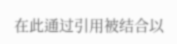在此通过引用被结合以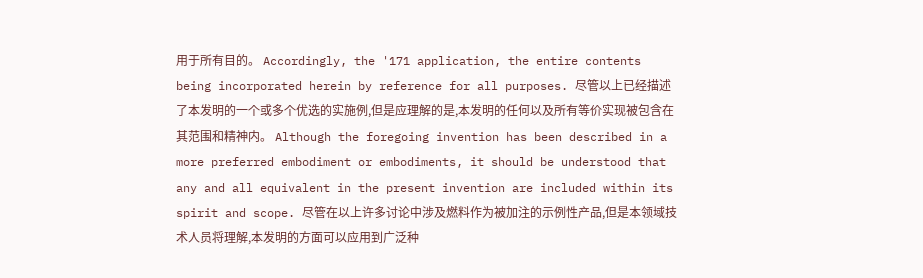用于所有目的。 Accordingly, the '171 application, the entire contents being incorporated herein by reference for all purposes. 尽管以上已经描述了本发明的一个或多个优选的实施例,但是应理解的是,本发明的任何以及所有等价实现被包含在其范围和精神内。 Although the foregoing invention has been described in a more preferred embodiment or embodiments, it should be understood that any and all equivalent in the present invention are included within its spirit and scope. 尽管在以上许多讨论中涉及燃料作为被加注的示例性产品,但是本领域技术人员将理解,本发明的方面可以应用到广泛种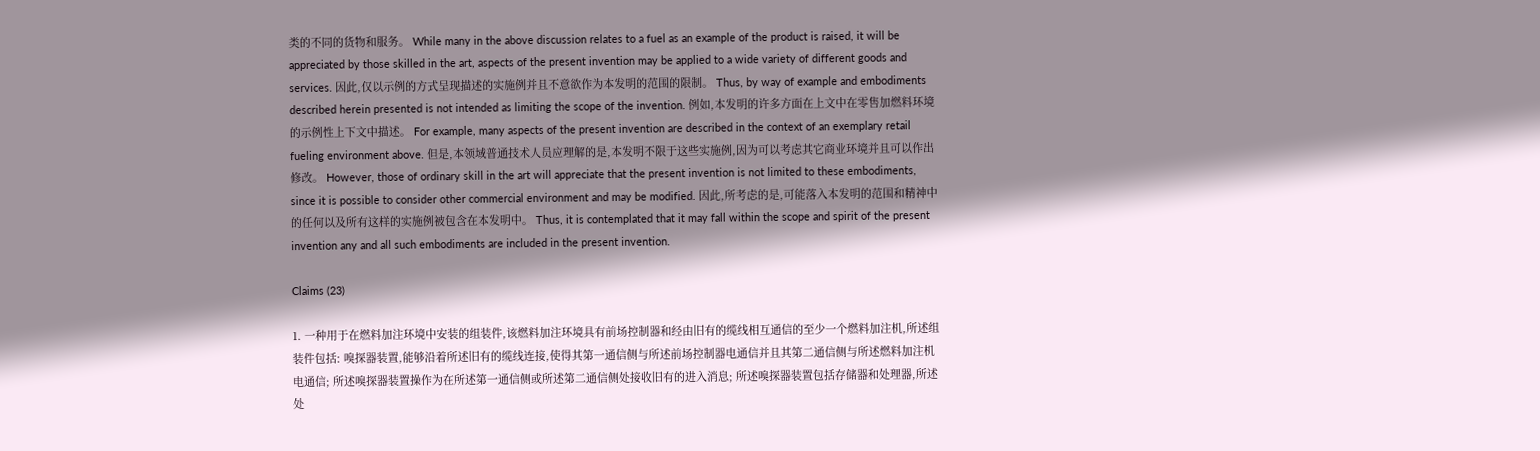类的不同的货物和服务。 While many in the above discussion relates to a fuel as an example of the product is raised, it will be appreciated by those skilled in the art, aspects of the present invention may be applied to a wide variety of different goods and services. 因此,仅以示例的方式呈现描述的实施例并且不意欲作为本发明的范围的限制。 Thus, by way of example and embodiments described herein presented is not intended as limiting the scope of the invention. 例如,本发明的许多方面在上文中在零售加燃料环境的示例性上下文中描述。 For example, many aspects of the present invention are described in the context of an exemplary retail fueling environment above. 但是,本领域普通技术人员应理解的是,本发明不限于这些实施例,因为可以考虑其它商业环境并且可以作出修改。 However, those of ordinary skill in the art will appreciate that the present invention is not limited to these embodiments, since it is possible to consider other commercial environment and may be modified. 因此,所考虑的是,可能落入本发明的范围和精神中的任何以及所有这样的实施例被包含在本发明中。 Thus, it is contemplated that it may fall within the scope and spirit of the present invention any and all such embodiments are included in the present invention.

Claims (23)

1. 一种用于在燃料加注环境中安装的组装件,该燃料加注环境具有前场控制器和经由旧有的缆线相互通信的至少一个燃料加注机,所述组装件包括: 嗅探器装置,能够沿着所述旧有的缆线连接,使得其第一通信侧与所述前场控制器电通信并且其第二通信侧与所述燃料加注机电通信; 所述嗅探器装置操作为在所述第一通信侧或所述第二通信侧处接收旧有的进入消息; 所述嗅探器装置包括存储器和处理器,所述处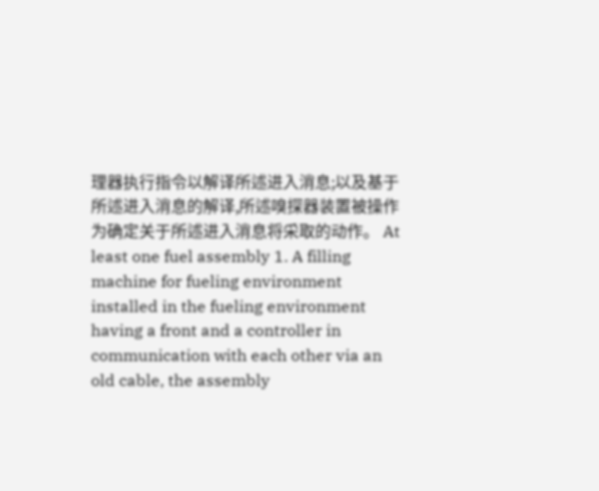理器执行指令以解译所述进入消息;以及基于所述进入消息的解译,所述嗅探器装置被操作为确定关于所述进入消息将采取的动作。 At least one fuel assembly 1. A filling machine for fueling environment installed in the fueling environment having a front and a controller in communication with each other via an old cable, the assembly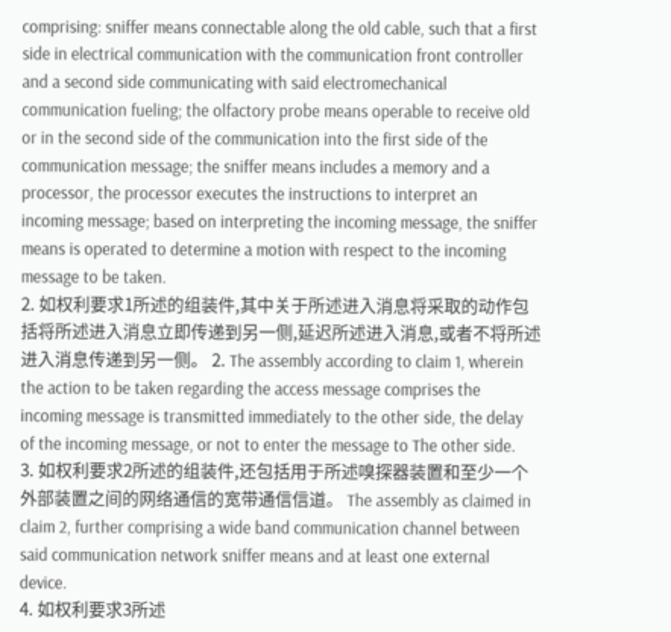comprising: sniffer means connectable along the old cable, such that a first side in electrical communication with the communication front controller and a second side communicating with said electromechanical communication fueling; the olfactory probe means operable to receive old or in the second side of the communication into the first side of the communication message; the sniffer means includes a memory and a processor, the processor executes the instructions to interpret an incoming message; based on interpreting the incoming message, the sniffer means is operated to determine a motion with respect to the incoming message to be taken.
2. 如权利要求1所述的组装件,其中关于所述进入消息将采取的动作包括将所述进入消息立即传递到另一侧,延迟所述进入消息,或者不将所述进入消息传递到另一侧。 2. The assembly according to claim 1, wherein the action to be taken regarding the access message comprises the incoming message is transmitted immediately to the other side, the delay of the incoming message, or not to enter the message to The other side.
3. 如权利要求2所述的组装件,还包括用于所述嗅探器装置和至少一个外部装置之间的网络通信的宽带通信信道。 The assembly as claimed in claim 2, further comprising a wide band communication channel between said communication network sniffer means and at least one external device.
4. 如权利要求3所述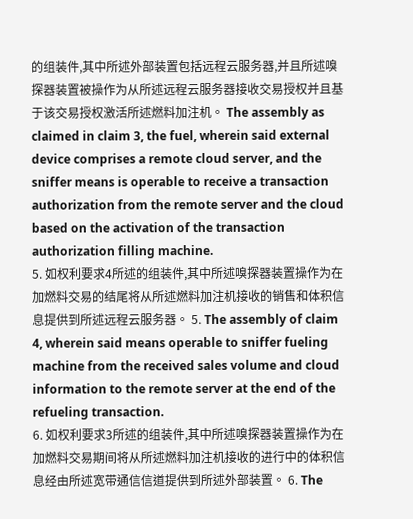的组装件,其中所述外部装置包括远程云服务器,并且所述嗅探器装置被操作为从所述远程云服务器接收交易授权并且基于该交易授权激活所述燃料加注机。 The assembly as claimed in claim 3, the fuel, wherein said external device comprises a remote cloud server, and the sniffer means is operable to receive a transaction authorization from the remote server and the cloud based on the activation of the transaction authorization filling machine.
5. 如权利要求4所述的组装件,其中所述嗅探器装置操作为在加燃料交易的结尾将从所述燃料加注机接收的销售和体积信息提供到所述远程云服务器。 5. The assembly of claim 4, wherein said means operable to sniffer fueling machine from the received sales volume and cloud information to the remote server at the end of the refueling transaction.
6. 如权利要求3所述的组装件,其中所述嗅探器装置操作为在加燃料交易期间将从所述燃料加注机接收的进行中的体积信息经由所述宽带通信信道提供到所述外部装置。 6. The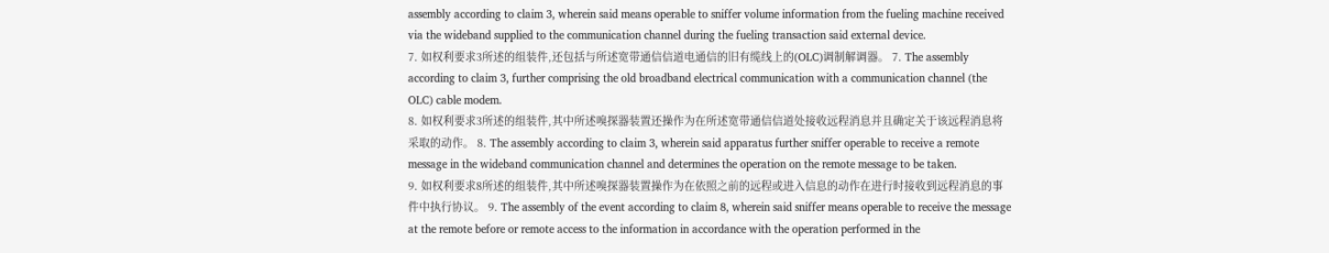assembly according to claim 3, wherein said means operable to sniffer volume information from the fueling machine received via the wideband supplied to the communication channel during the fueling transaction said external device.
7. 如权利要求3所述的组装件,还包括与所述宽带通信信道电通信的旧有缆线上的(OLC)调制解调器。 7. The assembly according to claim 3, further comprising the old broadband electrical communication with a communication channel (the OLC) cable modem.
8. 如权利要求3所述的组装件,其中所述嗅探器装置还操作为在所述宽带通信信道处接收远程消息并且确定关于该远程消息将采取的动作。 8. The assembly according to claim 3, wherein said apparatus further sniffer operable to receive a remote message in the wideband communication channel and determines the operation on the remote message to be taken.
9. 如权利要求8所述的组装件,其中所述嗅探器装置操作为在依照之前的远程或进入信息的动作在进行时接收到远程消息的事件中执行协议。 9. The assembly of the event according to claim 8, wherein said sniffer means operable to receive the message at the remote before or remote access to the information in accordance with the operation performed in the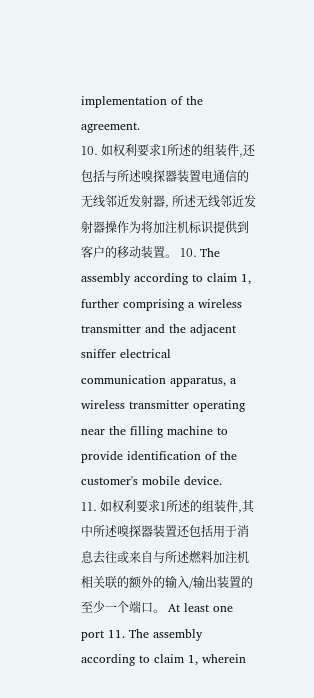implementation of the agreement.
10. 如权利要求1所述的组装件,还包括与所述嗅探器装置电通信的无线邻近发射器, 所述无线邻近发射器操作为将加注机标识提供到客户的移动装置。 10. The assembly according to claim 1, further comprising a wireless transmitter and the adjacent sniffer electrical communication apparatus, a wireless transmitter operating near the filling machine to provide identification of the customer's mobile device.
11. 如权利要求1所述的组装件,其中所述嗅探器装置还包括用于消息去往或来自与所述燃料加注机相关联的额外的输入/输出装置的至少一个端口。 At least one port 11. The assembly according to claim 1, wherein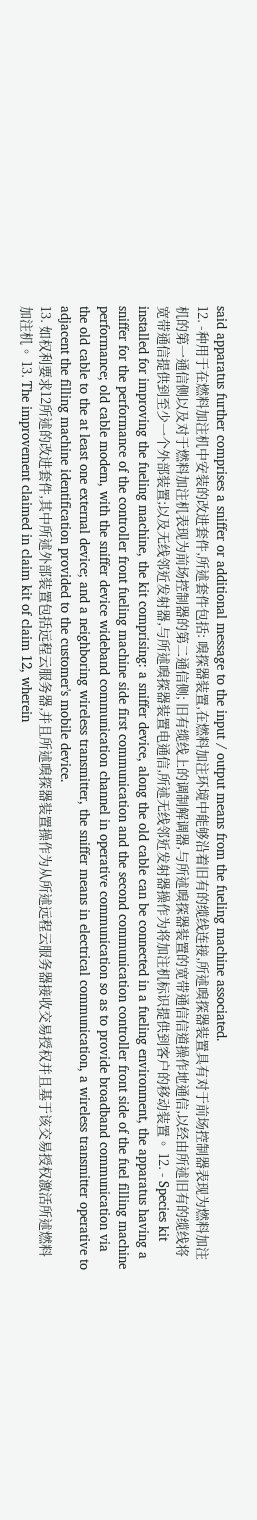said apparatus further comprises a sniffer or additional message to the input / output means from the fueling machine associated.
12. -种用于在燃料加注机中安装的改进套件,所述套件包括: 嗅探器装置,在燃料加注环境中能够沿着旧有的缆线连接,所述嗅探器装置具有对于前场控制器表现为燃料加注机的第一通信侧以及对于燃料加注机表现为前场控制器的第二通信侧; 旧有缆线上的调制解调器,与所述嗅探器装置的宽带通信信道操作地通信,以经由所述旧有的缆线将宽带通信提供到至少一个外部装置;以及无线邻近发射器,与所述嗅探器装置电通信,所述无线邻近发射器操作为将加注机标识提供到客户的移动装置。 12. - Species kit installed for improving the fueling machine, the kit comprising: a sniffer device, along the old cable can be connected in a fueling environment, the apparatus having a sniffer for the performance of the controller front fueling machine side first communication and the second communication controller front side of the fuel filling machine performance; old cable modem, with the sniffer device wideband communication channel in operative communication so as to provide broadband communication via the old cable to the at least one external device; and a neighboring wireless transmitter, the sniffer means in electrical communication, a wireless transmitter operative to adjacent the filling machine identification provided to the customer's mobile device.
13. 如权利要求12所述的改进套件,其中所述外部装置包括远程云服务器,并且所述嗅探器装置操作为从所述远程云服务器接收交易授权并且基于该交易授权激活所述燃料加注机。 13. The improvement claimed in claim kit of claim 12, wherein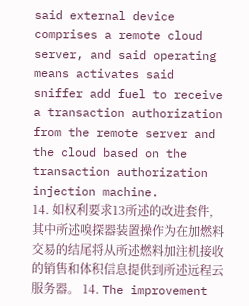said external device comprises a remote cloud server, and said operating means activates said sniffer add fuel to receive a transaction authorization from the remote server and the cloud based on the transaction authorization injection machine.
14. 如权利要求13所述的改进套件,其中所述嗅探器装置操作为在加燃料交易的结尾将从所述燃料加注机接收的销售和体积信息提供到所述远程云服务器。 14. The improvement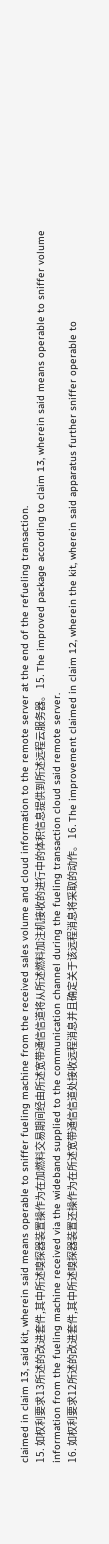claimed in claim 13, said kit, wherein said means operable to sniffer fueling machine from the received sales volume and cloud information to the remote server at the end of the refueling transaction.
15. 如权利要求13所述的改进套件,其中所述嗅探器装置操作为在加燃料交易期间经由所述宽带通信信道将从所述燃料加注机接收的进行中的体积信息提供到所述远程云服务器。 15. The improved package according to claim 13, wherein said means operable to sniffer volume information from the fueling machine received via the wideband supplied to the communication channel during the fueling transaction cloud said remote server.
16. 如权利要求12所述的改进套件,其中所述嗅探器装置还操作为在所述宽带通信信道处接收远程消息并且确定关于该远程消息将采取的动作。 16. The improvement claimed in claim 12, wherein the kit, wherein said apparatus further sniffer operable to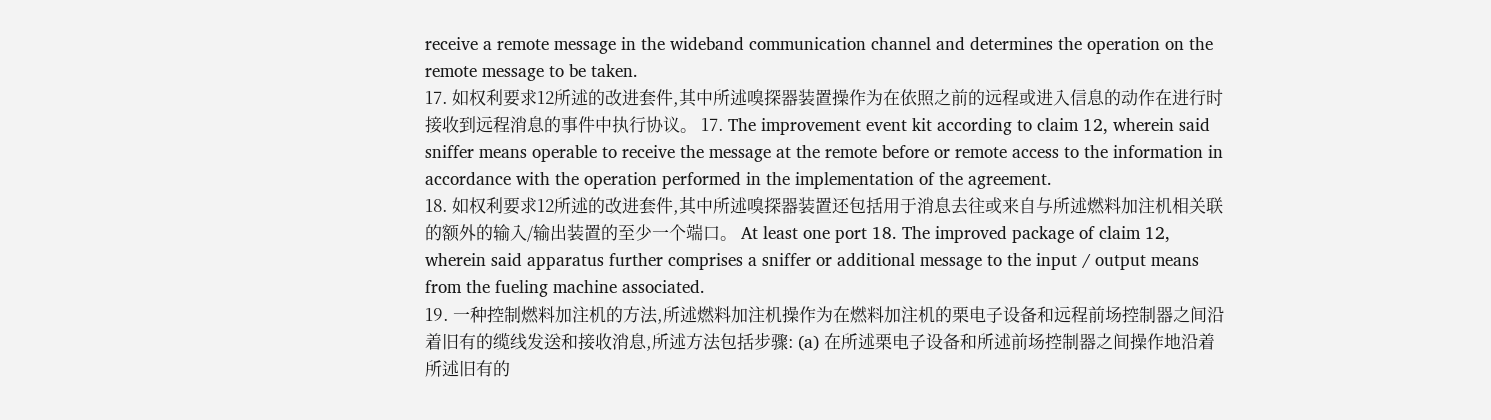receive a remote message in the wideband communication channel and determines the operation on the remote message to be taken.
17. 如权利要求12所述的改进套件,其中所述嗅探器装置操作为在依照之前的远程或进入信息的动作在进行时接收到远程消息的事件中执行协议。 17. The improvement event kit according to claim 12, wherein said sniffer means operable to receive the message at the remote before or remote access to the information in accordance with the operation performed in the implementation of the agreement.
18. 如权利要求12所述的改进套件,其中所述嗅探器装置还包括用于消息去往或来自与所述燃料加注机相关联的额外的输入/输出装置的至少一个端口。 At least one port 18. The improved package of claim 12, wherein said apparatus further comprises a sniffer or additional message to the input / output means from the fueling machine associated.
19. 一种控制燃料加注机的方法,所述燃料加注机操作为在燃料加注机的栗电子设备和远程前场控制器之间沿着旧有的缆线发送和接收消息,所述方法包括步骤: (a) 在所述栗电子设备和所述前场控制器之间操作地沿着所述旧有的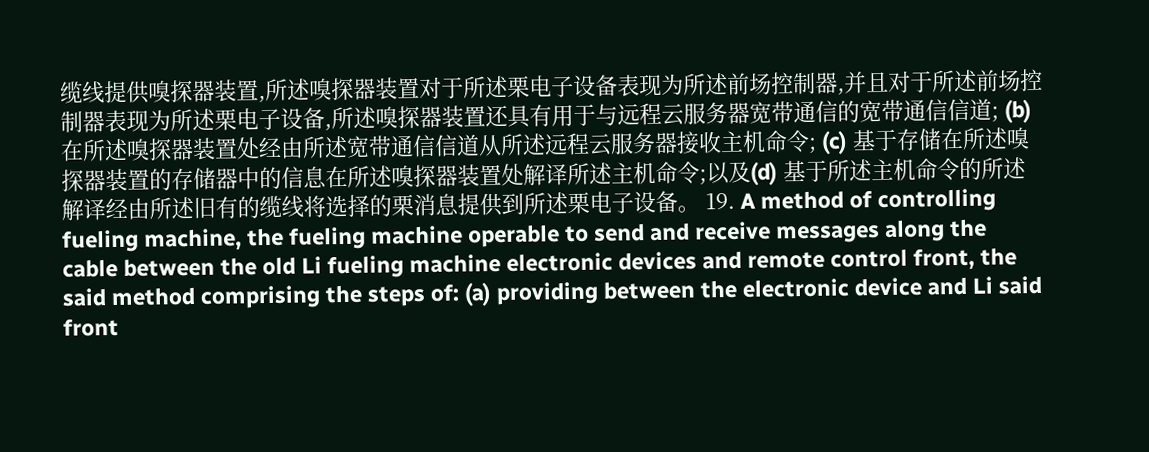缆线提供嗅探器装置,所述嗅探器装置对于所述栗电子设备表现为所述前场控制器,并且对于所述前场控制器表现为所述栗电子设备,所述嗅探器装置还具有用于与远程云服务器宽带通信的宽带通信信道; (b) 在所述嗅探器装置处经由所述宽带通信信道从所述远程云服务器接收主机命令; (c) 基于存储在所述嗅探器装置的存储器中的信息在所述嗅探器装置处解译所述主机命令;以及(d) 基于所述主机命令的所述解译经由所述旧有的缆线将选择的栗消息提供到所述栗电子设备。 19. A method of controlling fueling machine, the fueling machine operable to send and receive messages along the cable between the old Li fueling machine electronic devices and remote control front, the said method comprising the steps of: (a) providing between the electronic device and Li said front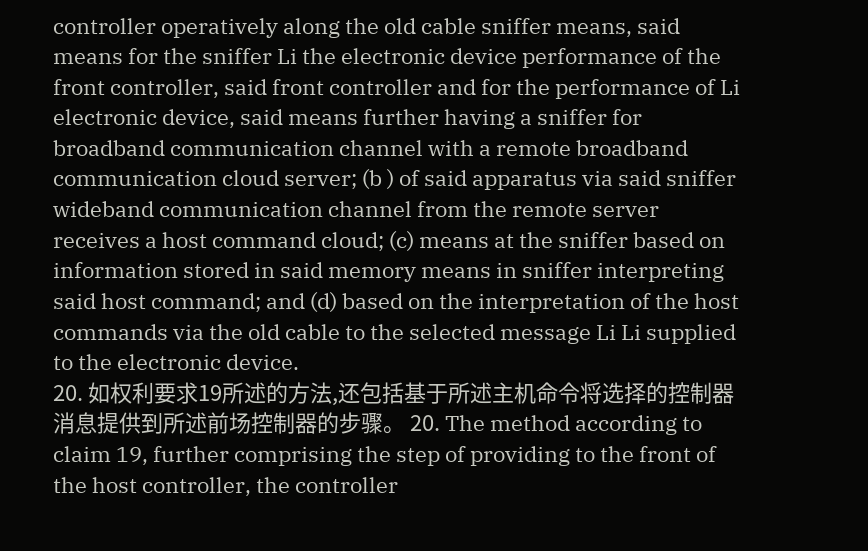controller operatively along the old cable sniffer means, said means for the sniffer Li the electronic device performance of the front controller, said front controller and for the performance of Li electronic device, said means further having a sniffer for broadband communication channel with a remote broadband communication cloud server; (b ) of said apparatus via said sniffer wideband communication channel from the remote server receives a host command cloud; (c) means at the sniffer based on information stored in said memory means in sniffer interpreting said host command; and (d) based on the interpretation of the host commands via the old cable to the selected message Li Li supplied to the electronic device.
20. 如权利要求19所述的方法,还包括基于所述主机命令将选择的控制器消息提供到所述前场控制器的步骤。 20. The method according to claim 19, further comprising the step of providing to the front of the host controller, the controller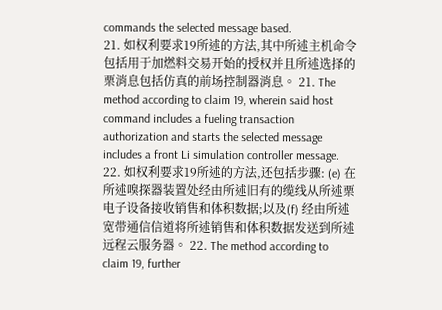commands the selected message based.
21. 如权利要求19所述的方法,其中所述主机命令包括用于加燃料交易开始的授权并且所述选择的栗消息包括仿真的前场控制器消息。 21. The method according to claim 19, wherein said host command includes a fueling transaction authorization and starts the selected message includes a front Li simulation controller message.
22. 如权利要求19所述的方法,还包括步骤: (e) 在所述嗅探器装置处经由所述旧有的缆线从所述栗电子设备接收销售和体积数据;以及(f) 经由所述宽带通信信道将所述销售和体积数据发送到所述远程云服务器。 22. The method according to claim 19, further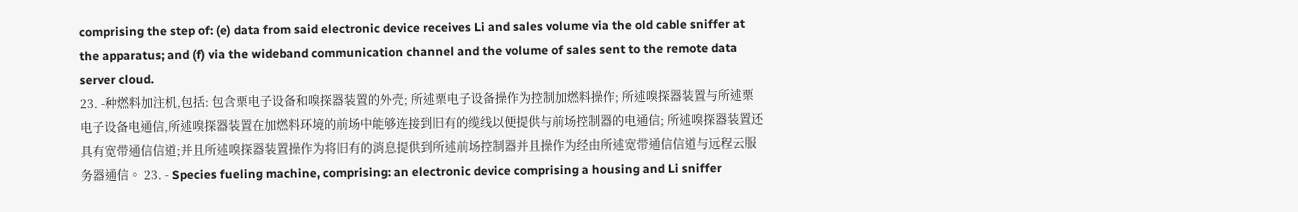comprising the step of: (e) data from said electronic device receives Li and sales volume via the old cable sniffer at the apparatus; and (f) via the wideband communication channel and the volume of sales sent to the remote data server cloud.
23. -种燃料加注机,包括: 包含栗电子设备和嗅探器装置的外壳; 所述栗电子设备操作为控制加燃料操作; 所述嗅探器装置与所述栗电子设备电通信,所述嗅探器装置在加燃料环境的前场中能够连接到旧有的缆线以便提供与前场控制器的电通信; 所述嗅探器装置还具有宽带通信信道;并且所述嗅探器装置操作为将旧有的消息提供到所述前场控制器并且操作为经由所述宽带通信信道与远程云服务器通信。 23. - Species fueling machine, comprising: an electronic device comprising a housing and Li sniffer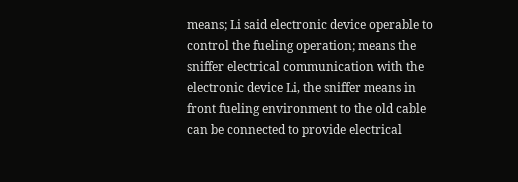means; Li said electronic device operable to control the fueling operation; means the sniffer electrical communication with the electronic device Li, the sniffer means in front fueling environment to the old cable can be connected to provide electrical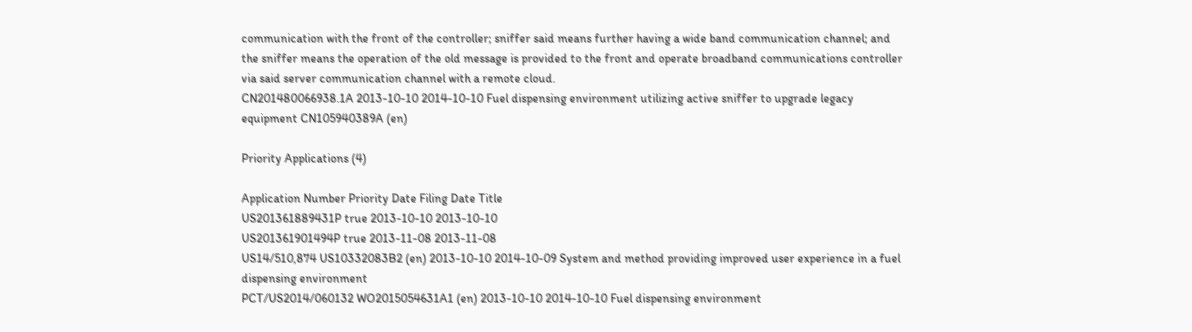communication with the front of the controller; sniffer said means further having a wide band communication channel; and the sniffer means the operation of the old message is provided to the front and operate broadband communications controller via said server communication channel with a remote cloud.
CN201480066938.1A 2013-10-10 2014-10-10 Fuel dispensing environment utilizing active sniffer to upgrade legacy equipment CN105940389A (en)

Priority Applications (4)

Application Number Priority Date Filing Date Title
US201361889431P true 2013-10-10 2013-10-10
US201361901494P true 2013-11-08 2013-11-08
US14/510,874 US10332083B2 (en) 2013-10-10 2014-10-09 System and method providing improved user experience in a fuel dispensing environment
PCT/US2014/060132 WO2015054631A1 (en) 2013-10-10 2014-10-10 Fuel dispensing environment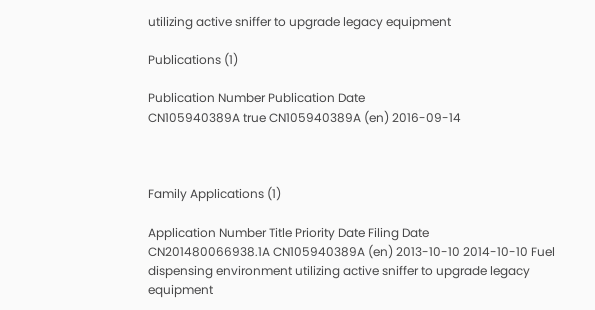utilizing active sniffer to upgrade legacy equipment

Publications (1)

Publication Number Publication Date
CN105940389A true CN105940389A (en) 2016-09-14



Family Applications (1)

Application Number Title Priority Date Filing Date
CN201480066938.1A CN105940389A (en) 2013-10-10 2014-10-10 Fuel dispensing environment utilizing active sniffer to upgrade legacy equipment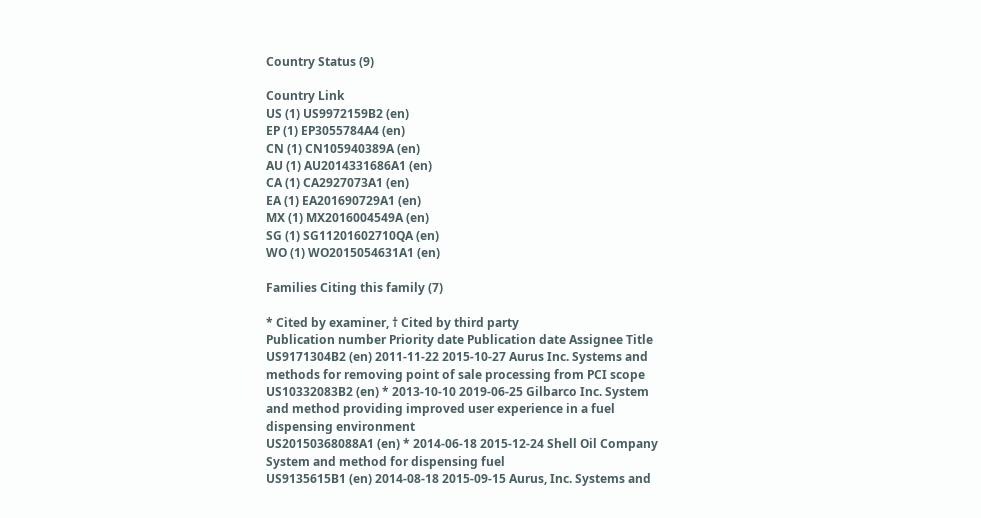Country Status (9)

Country Link
US (1) US9972159B2 (en)
EP (1) EP3055784A4 (en)
CN (1) CN105940389A (en)
AU (1) AU2014331686A1 (en)
CA (1) CA2927073A1 (en)
EA (1) EA201690729A1 (en)
MX (1) MX2016004549A (en)
SG (1) SG11201602710QA (en)
WO (1) WO2015054631A1 (en)

Families Citing this family (7)

* Cited by examiner, † Cited by third party
Publication number Priority date Publication date Assignee Title
US9171304B2 (en) 2011-11-22 2015-10-27 Aurus Inc. Systems and methods for removing point of sale processing from PCI scope
US10332083B2 (en) * 2013-10-10 2019-06-25 Gilbarco Inc. System and method providing improved user experience in a fuel dispensing environment
US20150368088A1 (en) * 2014-06-18 2015-12-24 Shell Oil Company System and method for dispensing fuel
US9135615B1 (en) 2014-08-18 2015-09-15 Aurus, Inc. Systems and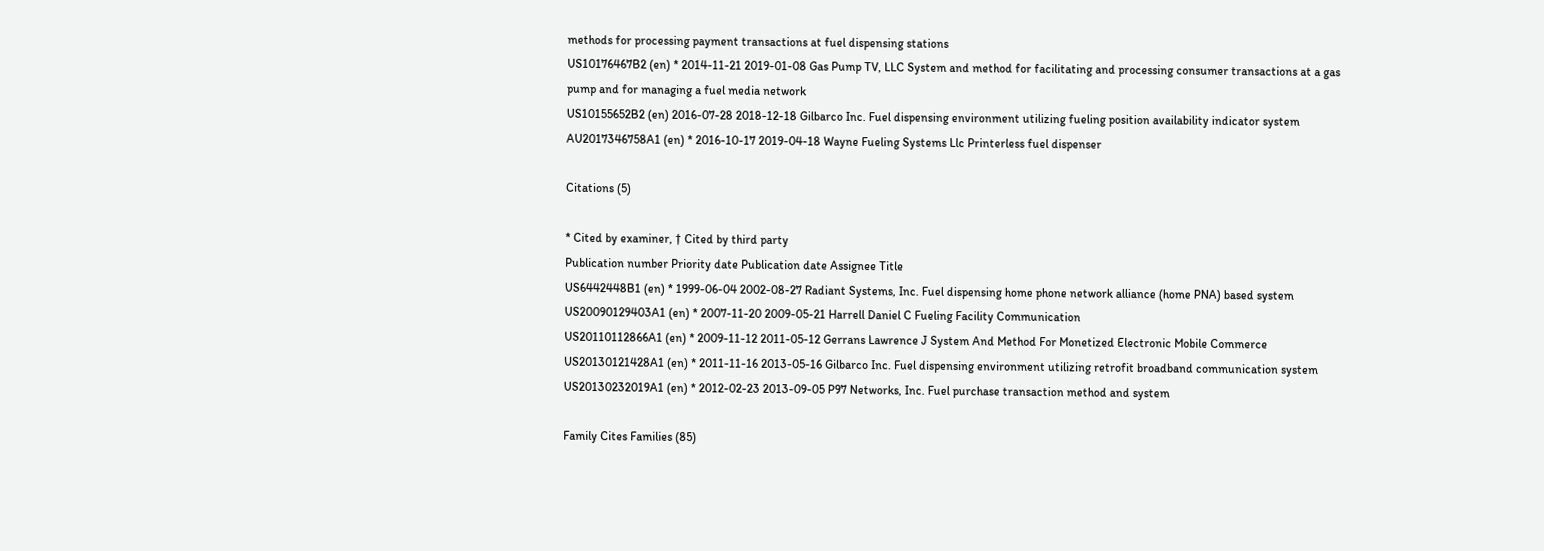methods for processing payment transactions at fuel dispensing stations
US10176467B2 (en) * 2014-11-21 2019-01-08 Gas Pump TV, LLC System and method for facilitating and processing consumer transactions at a gas pump and for managing a fuel media network
US10155652B2 (en) 2016-07-28 2018-12-18 Gilbarco Inc. Fuel dispensing environment utilizing fueling position availability indicator system
AU2017346758A1 (en) * 2016-10-17 2019-04-18 Wayne Fueling Systems Llc Printerless fuel dispenser

Citations (5)

* Cited by examiner, † Cited by third party
Publication number Priority date Publication date Assignee Title
US6442448B1 (en) * 1999-06-04 2002-08-27 Radiant Systems, Inc. Fuel dispensing home phone network alliance (home PNA) based system
US20090129403A1 (en) * 2007-11-20 2009-05-21 Harrell Daniel C Fueling Facility Communication
US20110112866A1 (en) * 2009-11-12 2011-05-12 Gerrans Lawrence J System And Method For Monetized Electronic Mobile Commerce
US20130121428A1 (en) * 2011-11-16 2013-05-16 Gilbarco Inc. Fuel dispensing environment utilizing retrofit broadband communication system
US20130232019A1 (en) * 2012-02-23 2013-09-05 P97 Networks, Inc. Fuel purchase transaction method and system

Family Cites Families (85)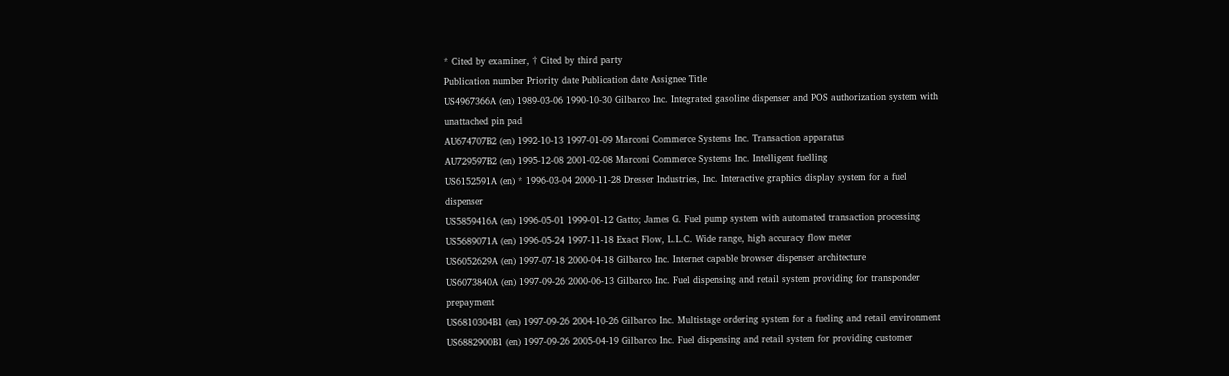* Cited by examiner, † Cited by third party
Publication number Priority date Publication date Assignee Title
US4967366A (en) 1989-03-06 1990-10-30 Gilbarco Inc. Integrated gasoline dispenser and POS authorization system with unattached pin pad
AU674707B2 (en) 1992-10-13 1997-01-09 Marconi Commerce Systems Inc. Transaction apparatus
AU729597B2 (en) 1995-12-08 2001-02-08 Marconi Commerce Systems Inc. Intelligent fuelling
US6152591A (en) * 1996-03-04 2000-11-28 Dresser Industries, Inc. Interactive graphics display system for a fuel dispenser
US5859416A (en) 1996-05-01 1999-01-12 Gatto; James G. Fuel pump system with automated transaction processing
US5689071A (en) 1996-05-24 1997-11-18 Exact Flow, L.L.C. Wide range, high accuracy flow meter
US6052629A (en) 1997-07-18 2000-04-18 Gilbarco Inc. Internet capable browser dispenser architecture
US6073840A (en) 1997-09-26 2000-06-13 Gilbarco Inc. Fuel dispensing and retail system providing for transponder prepayment
US6810304B1 (en) 1997-09-26 2004-10-26 Gilbarco Inc. Multistage ordering system for a fueling and retail environment
US6882900B1 (en) 1997-09-26 2005-04-19 Gilbarco Inc. Fuel dispensing and retail system for providing customer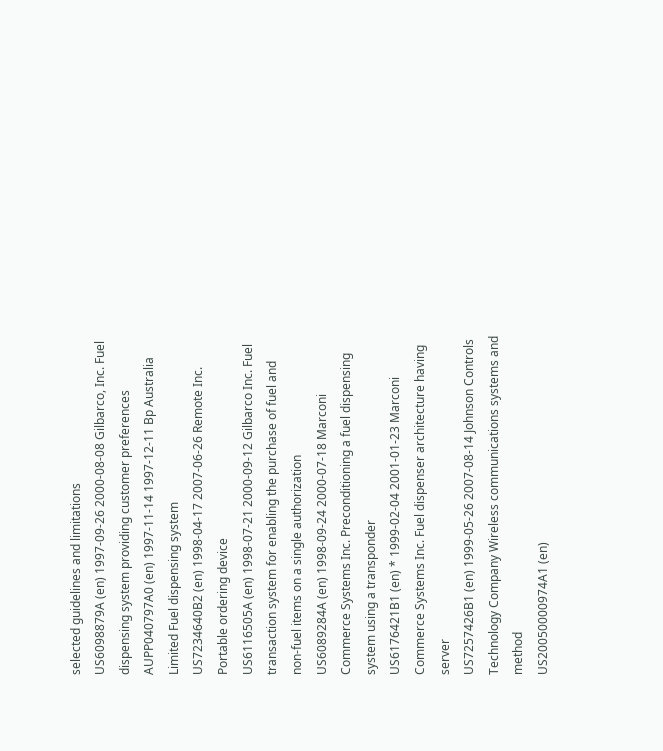selected guidelines and limitations
US6098879A (en) 1997-09-26 2000-08-08 Gilbarco, Inc. Fuel dispensing system providing customer preferences
AUPP040797A0 (en) 1997-11-14 1997-12-11 Bp Australia Limited Fuel dispensing system
US7234640B2 (en) 1998-04-17 2007-06-26 Remote Inc. Portable ordering device
US6116505A (en) 1998-07-21 2000-09-12 Gilbarco Inc. Fuel transaction system for enabling the purchase of fuel and non-fuel items on a single authorization
US6089284A (en) 1998-09-24 2000-07-18 Marconi Commerce Systems Inc. Preconditioning a fuel dispensing system using a transponder
US6176421B1 (en) * 1999-02-04 2001-01-23 Marconi Commerce Systems Inc. Fuel dispenser architecture having server
US7257426B1 (en) 1999-05-26 2007-08-14 Johnson Controls Technology Company Wireless communications systems and method
US20050000974A1 (en)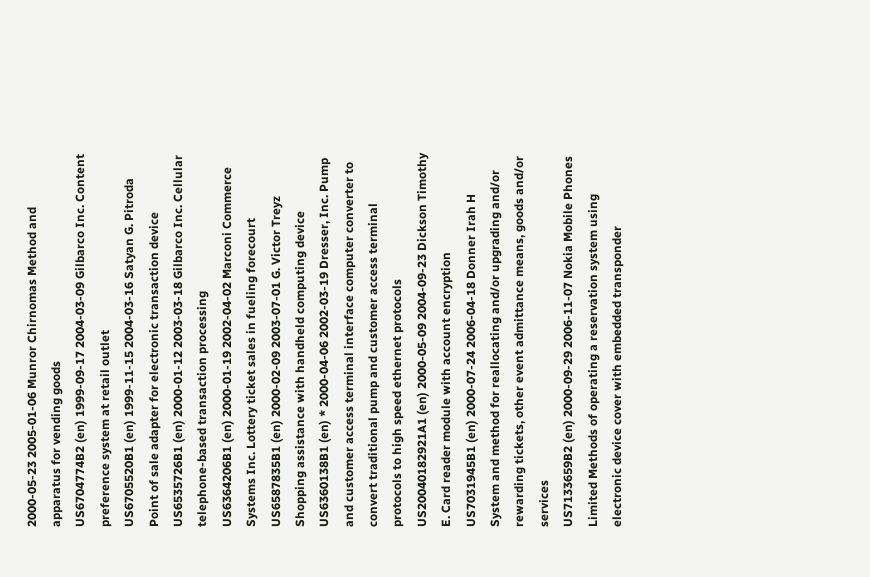2000-05-23 2005-01-06 Munror Chirnomas Method and apparatus for vending goods
US6704774B2 (en) 1999-09-17 2004-03-09 Gilbarco Inc. Content preference system at retail outlet
US6705520B1 (en) 1999-11-15 2004-03-16 Satyan G. Pitroda Point of sale adapter for electronic transaction device
US6535726B1 (en) 2000-01-12 2003-03-18 Gilbarco Inc. Cellular telephone-based transaction processing
US6364206B1 (en) 2000-01-19 2002-04-02 Marconi Commerce Systems Inc. Lottery ticket sales in fueling forecourt
US6587835B1 (en) 2000-02-09 2003-07-01 G. Victor Treyz Shopping assistance with handheld computing device
US6360138B1 (en) * 2000-04-06 2002-03-19 Dresser, Inc. Pump and customer access terminal interface computer converter to convert traditional pump and customer access terminal protocols to high speed ethernet protocols
US20040182921A1 (en) 2000-05-09 2004-09-23 Dickson Timothy E. Card reader module with account encryption
US7031945B1 (en) 2000-07-24 2006-04-18 Donner Irah H System and method for reallocating and/or upgrading and/or rewarding tickets, other event admittance means, goods and/or services
US7133659B2 (en) 2000-09-29 2006-11-07 Nokia Mobile Phones Limited Methods of operating a reservation system using electronic device cover with embedded transponder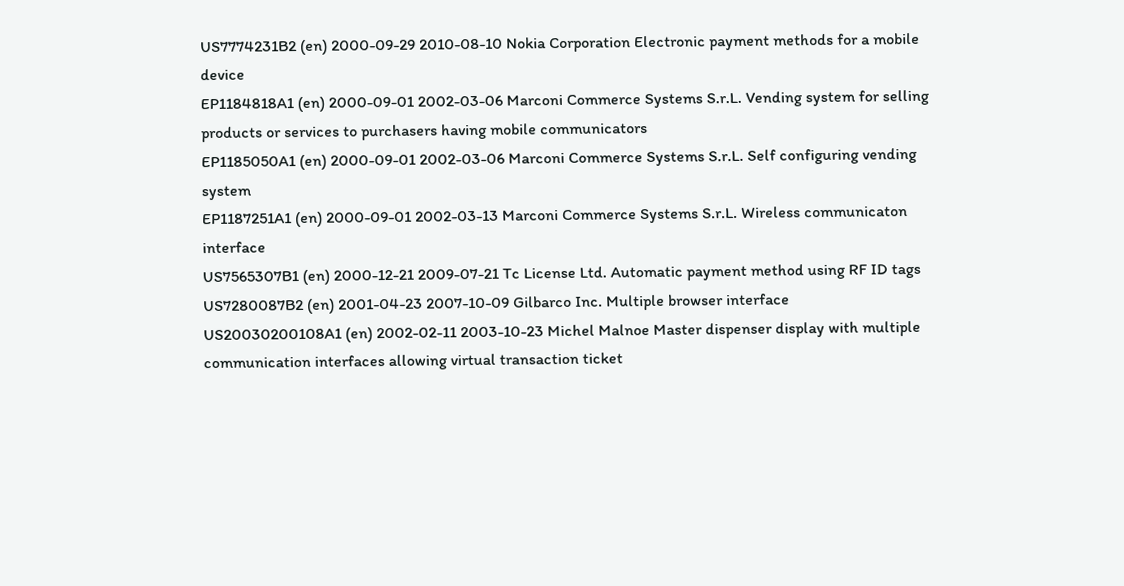US7774231B2 (en) 2000-09-29 2010-08-10 Nokia Corporation Electronic payment methods for a mobile device
EP1184818A1 (en) 2000-09-01 2002-03-06 Marconi Commerce Systems S.r.L. Vending system for selling products or services to purchasers having mobile communicators
EP1185050A1 (en) 2000-09-01 2002-03-06 Marconi Commerce Systems S.r.L. Self configuring vending system
EP1187251A1 (en) 2000-09-01 2002-03-13 Marconi Commerce Systems S.r.L. Wireless communicaton interface
US7565307B1 (en) 2000-12-21 2009-07-21 Tc License Ltd. Automatic payment method using RF ID tags
US7280087B2 (en) 2001-04-23 2007-10-09 Gilbarco Inc. Multiple browser interface
US20030200108A1 (en) 2002-02-11 2003-10-23 Michel Malnoe Master dispenser display with multiple communication interfaces allowing virtual transaction ticket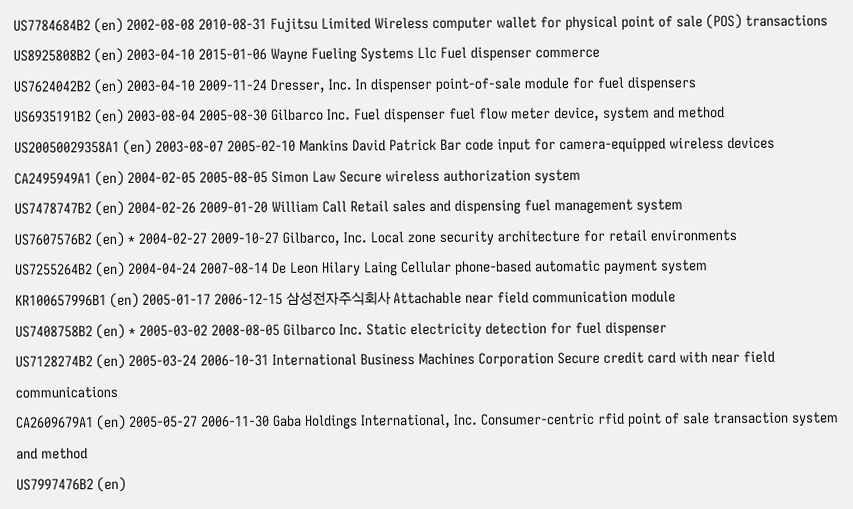US7784684B2 (en) 2002-08-08 2010-08-31 Fujitsu Limited Wireless computer wallet for physical point of sale (POS) transactions
US8925808B2 (en) 2003-04-10 2015-01-06 Wayne Fueling Systems Llc Fuel dispenser commerce
US7624042B2 (en) 2003-04-10 2009-11-24 Dresser, Inc. In dispenser point-of-sale module for fuel dispensers
US6935191B2 (en) 2003-08-04 2005-08-30 Gilbarco Inc. Fuel dispenser fuel flow meter device, system and method
US20050029358A1 (en) 2003-08-07 2005-02-10 Mankins David Patrick Bar code input for camera-equipped wireless devices
CA2495949A1 (en) 2004-02-05 2005-08-05 Simon Law Secure wireless authorization system
US7478747B2 (en) 2004-02-26 2009-01-20 William Call Retail sales and dispensing fuel management system
US7607576B2 (en) * 2004-02-27 2009-10-27 Gilbarco, Inc. Local zone security architecture for retail environments
US7255264B2 (en) 2004-04-24 2007-08-14 De Leon Hilary Laing Cellular phone-based automatic payment system
KR100657996B1 (en) 2005-01-17 2006-12-15 삼성전자주식회사 Attachable near field communication module
US7408758B2 (en) * 2005-03-02 2008-08-05 Gilbarco Inc. Static electricity detection for fuel dispenser
US7128274B2 (en) 2005-03-24 2006-10-31 International Business Machines Corporation Secure credit card with near field communications
CA2609679A1 (en) 2005-05-27 2006-11-30 Gaba Holdings International, Inc. Consumer-centric rfid point of sale transaction system and method
US7997476B2 (en)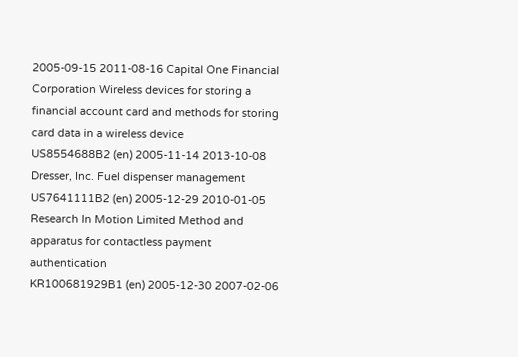2005-09-15 2011-08-16 Capital One Financial Corporation Wireless devices for storing a financial account card and methods for storing card data in a wireless device
US8554688B2 (en) 2005-11-14 2013-10-08 Dresser, Inc. Fuel dispenser management
US7641111B2 (en) 2005-12-29 2010-01-05 Research In Motion Limited Method and apparatus for contactless payment authentication
KR100681929B1 (en) 2005-12-30 2007-02-06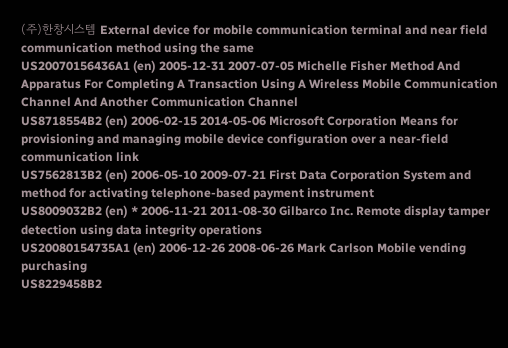(주)한창시스템 External device for mobile communication terminal and near field communication method using the same
US20070156436A1 (en) 2005-12-31 2007-07-05 Michelle Fisher Method And Apparatus For Completing A Transaction Using A Wireless Mobile Communication Channel And Another Communication Channel
US8718554B2 (en) 2006-02-15 2014-05-06 Microsoft Corporation Means for provisioning and managing mobile device configuration over a near-field communication link
US7562813B2 (en) 2006-05-10 2009-07-21 First Data Corporation System and method for activating telephone-based payment instrument
US8009032B2 (en) * 2006-11-21 2011-08-30 Gilbarco Inc. Remote display tamper detection using data integrity operations
US20080154735A1 (en) 2006-12-26 2008-06-26 Mark Carlson Mobile vending purchasing
US8229458B2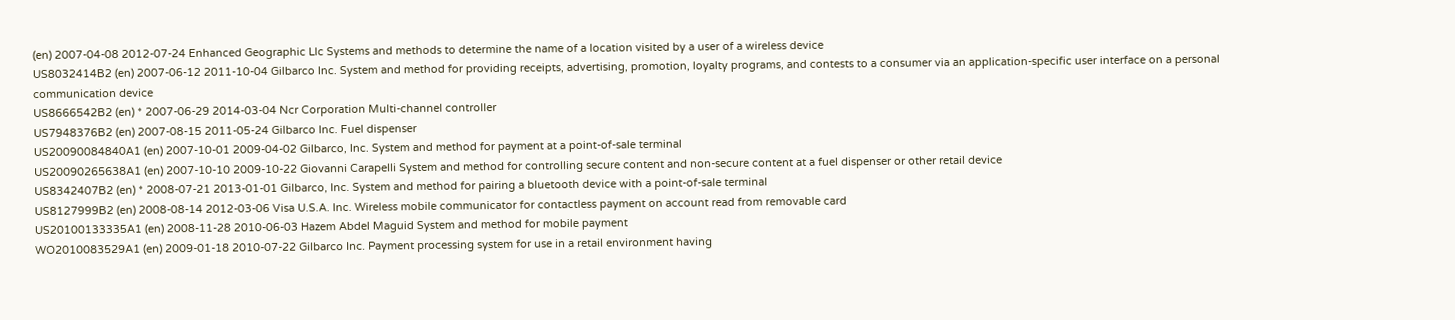(en) 2007-04-08 2012-07-24 Enhanced Geographic Llc Systems and methods to determine the name of a location visited by a user of a wireless device
US8032414B2 (en) 2007-06-12 2011-10-04 Gilbarco Inc. System and method for providing receipts, advertising, promotion, loyalty programs, and contests to a consumer via an application-specific user interface on a personal communication device
US8666542B2 (en) * 2007-06-29 2014-03-04 Ncr Corporation Multi-channel controller
US7948376B2 (en) 2007-08-15 2011-05-24 Gilbarco Inc. Fuel dispenser
US20090084840A1 (en) 2007-10-01 2009-04-02 Gilbarco, Inc. System and method for payment at a point-of-sale terminal
US20090265638A1 (en) 2007-10-10 2009-10-22 Giovanni Carapelli System and method for controlling secure content and non-secure content at a fuel dispenser or other retail device
US8342407B2 (en) * 2008-07-21 2013-01-01 Gilbarco, Inc. System and method for pairing a bluetooth device with a point-of-sale terminal
US8127999B2 (en) 2008-08-14 2012-03-06 Visa U.S.A. Inc. Wireless mobile communicator for contactless payment on account read from removable card
US20100133335A1 (en) 2008-11-28 2010-06-03 Hazem Abdel Maguid System and method for mobile payment
WO2010083529A1 (en) 2009-01-18 2010-07-22 Gilbarco Inc. Payment processing system for use in a retail environment having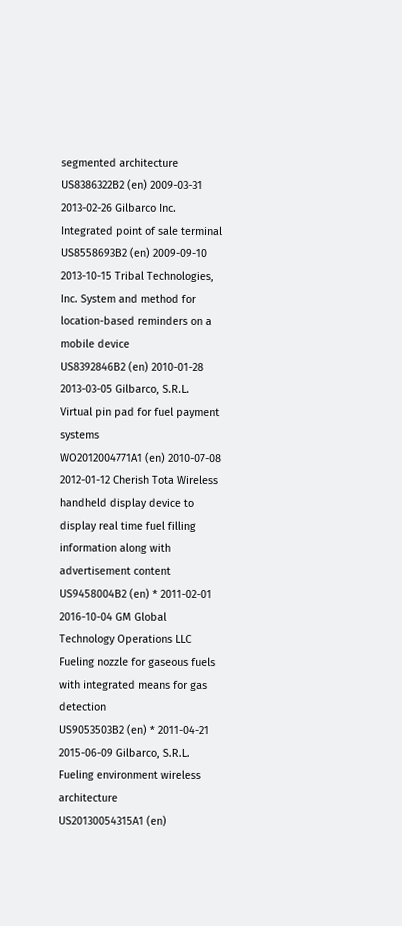segmented architecture
US8386322B2 (en) 2009-03-31 2013-02-26 Gilbarco Inc. Integrated point of sale terminal
US8558693B2 (en) 2009-09-10 2013-10-15 Tribal Technologies, Inc. System and method for location-based reminders on a mobile device
US8392846B2 (en) 2010-01-28 2013-03-05 Gilbarco, S.R.L. Virtual pin pad for fuel payment systems
WO2012004771A1 (en) 2010-07-08 2012-01-12 Cherish Tota Wireless handheld display device to display real time fuel filling information along with advertisement content
US9458004B2 (en) * 2011-02-01 2016-10-04 GM Global Technology Operations LLC Fueling nozzle for gaseous fuels with integrated means for gas detection
US9053503B2 (en) * 2011-04-21 2015-06-09 Gilbarco, S.R.L. Fueling environment wireless architecture
US20130054315A1 (en)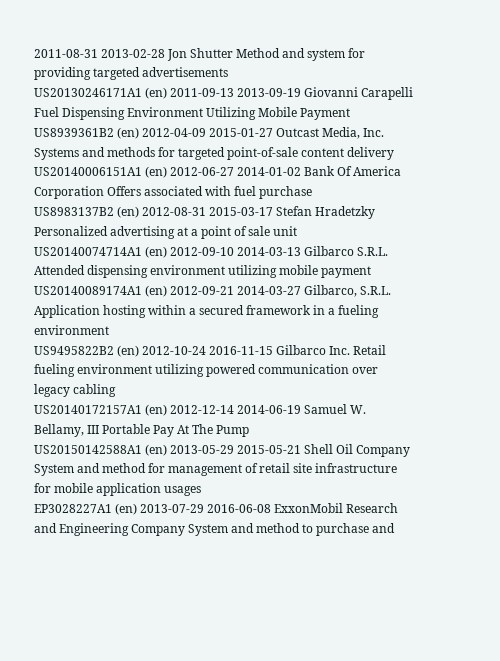2011-08-31 2013-02-28 Jon Shutter Method and system for providing targeted advertisements
US20130246171A1 (en) 2011-09-13 2013-09-19 Giovanni Carapelli Fuel Dispensing Environment Utilizing Mobile Payment
US8939361B2 (en) 2012-04-09 2015-01-27 Outcast Media, Inc. Systems and methods for targeted point-of-sale content delivery
US20140006151A1 (en) 2012-06-27 2014-01-02 Bank Of America Corporation Offers associated with fuel purchase
US8983137B2 (en) 2012-08-31 2015-03-17 Stefan Hradetzky Personalized advertising at a point of sale unit
US20140074714A1 (en) 2012-09-10 2014-03-13 Gilbarco S.R.L. Attended dispensing environment utilizing mobile payment
US20140089174A1 (en) 2012-09-21 2014-03-27 Gilbarco, S.R.L. Application hosting within a secured framework in a fueling environment
US9495822B2 (en) 2012-10-24 2016-11-15 Gilbarco Inc. Retail fueling environment utilizing powered communication over legacy cabling
US20140172157A1 (en) 2012-12-14 2014-06-19 Samuel W. Bellamy, III Portable Pay At The Pump
US20150142588A1 (en) 2013-05-29 2015-05-21 Shell Oil Company System and method for management of retail site infrastructure for mobile application usages
EP3028227A1 (en) 2013-07-29 2016-06-08 ExxonMobil Research and Engineering Company System and method to purchase and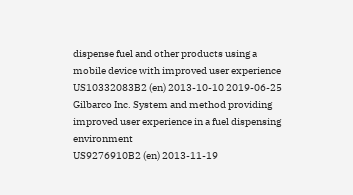dispense fuel and other products using a mobile device with improved user experience
US10332083B2 (en) 2013-10-10 2019-06-25 Gilbarco Inc. System and method providing improved user experience in a fuel dispensing environment
US9276910B2 (en) 2013-11-19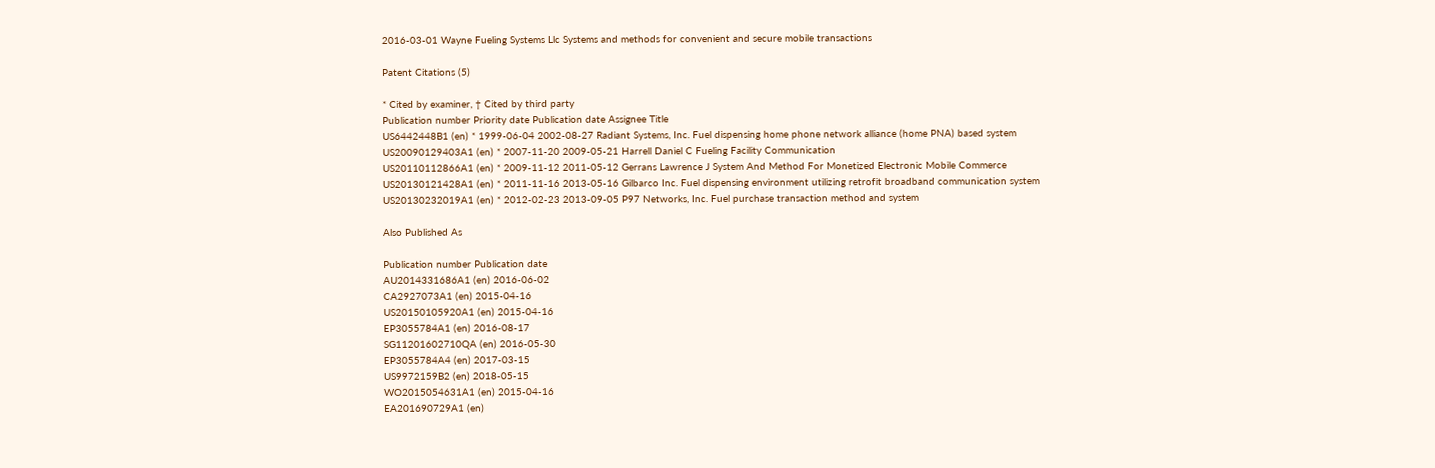2016-03-01 Wayne Fueling Systems Llc Systems and methods for convenient and secure mobile transactions

Patent Citations (5)

* Cited by examiner, † Cited by third party
Publication number Priority date Publication date Assignee Title
US6442448B1 (en) * 1999-06-04 2002-08-27 Radiant Systems, Inc. Fuel dispensing home phone network alliance (home PNA) based system
US20090129403A1 (en) * 2007-11-20 2009-05-21 Harrell Daniel C Fueling Facility Communication
US20110112866A1 (en) * 2009-11-12 2011-05-12 Gerrans Lawrence J System And Method For Monetized Electronic Mobile Commerce
US20130121428A1 (en) * 2011-11-16 2013-05-16 Gilbarco Inc. Fuel dispensing environment utilizing retrofit broadband communication system
US20130232019A1 (en) * 2012-02-23 2013-09-05 P97 Networks, Inc. Fuel purchase transaction method and system

Also Published As

Publication number Publication date
AU2014331686A1 (en) 2016-06-02
CA2927073A1 (en) 2015-04-16
US20150105920A1 (en) 2015-04-16
EP3055784A1 (en) 2016-08-17
SG11201602710QA (en) 2016-05-30
EP3055784A4 (en) 2017-03-15
US9972159B2 (en) 2018-05-15
WO2015054631A1 (en) 2015-04-16
EA201690729A1 (en)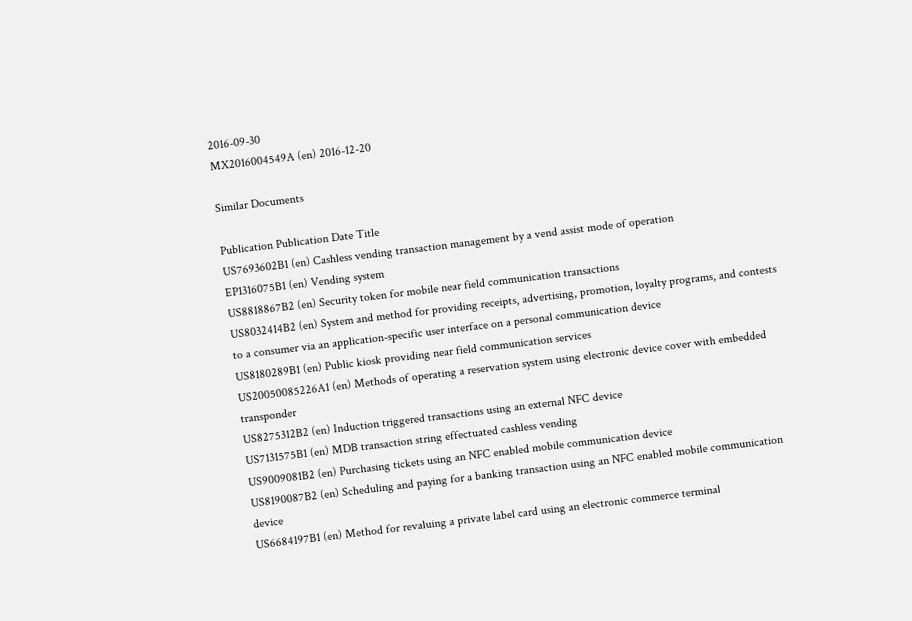2016-09-30
MX2016004549A (en) 2016-12-20

Similar Documents

Publication Publication Date Title
US7693602B1 (en) Cashless vending transaction management by a vend assist mode of operation
EP1316075B1 (en) Vending system
US8818867B2 (en) Security token for mobile near field communication transactions
US8032414B2 (en) System and method for providing receipts, advertising, promotion, loyalty programs, and contests to a consumer via an application-specific user interface on a personal communication device
US8180289B1 (en) Public kiosk providing near field communication services
US20050085226A1 (en) Methods of operating a reservation system using electronic device cover with embedded transponder
US8275312B2 (en) Induction triggered transactions using an external NFC device
US7131575B1 (en) MDB transaction string effectuated cashless vending
US9009081B2 (en) Purchasing tickets using an NFC enabled mobile communication device
US8190087B2 (en) Scheduling and paying for a banking transaction using an NFC enabled mobile communication device
US6684197B1 (en) Method for revaluing a private label card using an electronic commerce terminal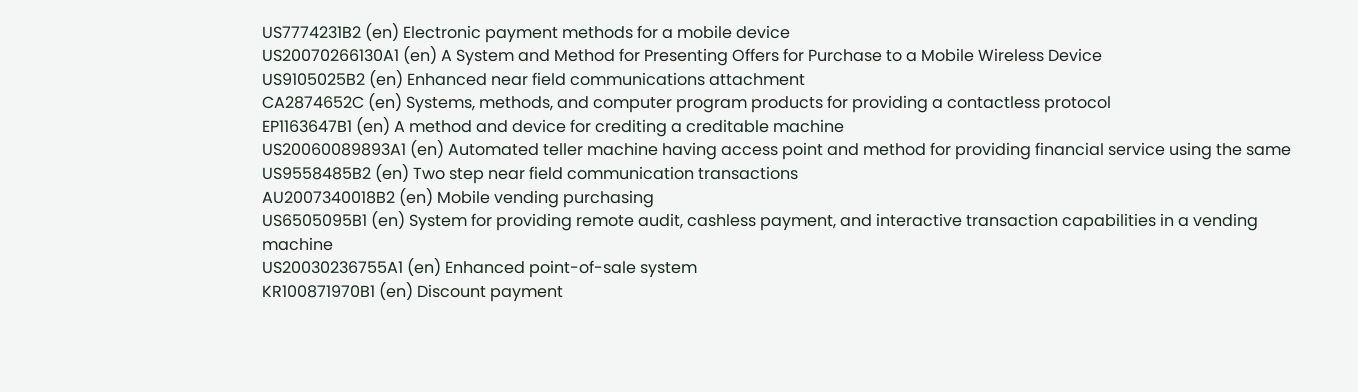US7774231B2 (en) Electronic payment methods for a mobile device
US20070266130A1 (en) A System and Method for Presenting Offers for Purchase to a Mobile Wireless Device
US9105025B2 (en) Enhanced near field communications attachment
CA2874652C (en) Systems, methods, and computer program products for providing a contactless protocol
EP1163647B1 (en) A method and device for crediting a creditable machine
US20060089893A1 (en) Automated teller machine having access point and method for providing financial service using the same
US9558485B2 (en) Two step near field communication transactions
AU2007340018B2 (en) Mobile vending purchasing
US6505095B1 (en) System for providing remote audit, cashless payment, and interactive transaction capabilities in a vending machine
US20030236755A1 (en) Enhanced point-of-sale system
KR100871970B1 (en) Discount payment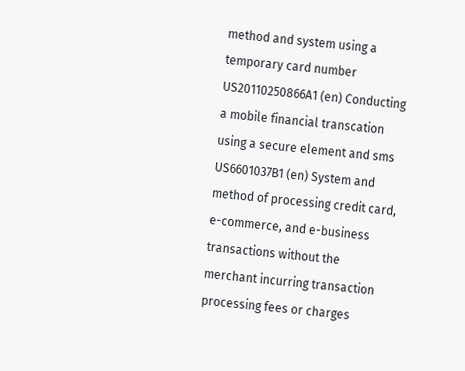method and system using a temporary card number
US20110250866A1 (en) Conducting a mobile financial transcation using a secure element and sms
US6601037B1 (en) System and method of processing credit card, e-commerce, and e-business transactions without the merchant incurring transaction processing fees or charges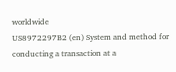worldwide
US8972297B2 (en) System and method for conducting a transaction at a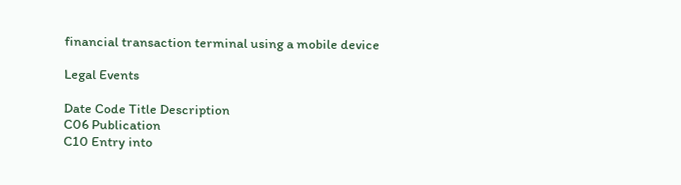financial transaction terminal using a mobile device

Legal Events

Date Code Title Description
C06 Publication
C10 Entry into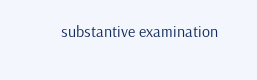substantive examination